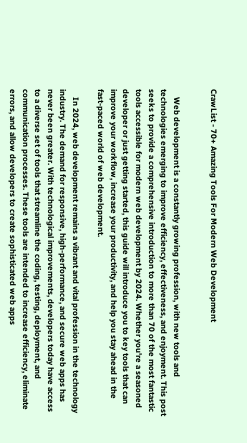CrawList - 70+ Amazing Tools For Modern Web Development


    Web development is a constantly growing profession, with new tools and technologies emerging to improve efficiency, effectiveness, and enjoyment. This post seeks to provide a comprehensive introduction to more than 70 of the most fantastic tools accessible for modern web development by 2024. Whether you're a seasoned developer or just getting started, this guide will introduce you to key tools that can improve your workflow, increase your productivity, and help you stay ahead in the fast-paced world of web development.

    In 2024, web development remains a vibrant and vital profession in the technology industry. The demand for responsive, high-performance, and secure web apps has never been greater. With technological improvements, developers today have access to a diverse set of tools that streamline the coding, testing, deployment, and communication processes. These tools are intended to increase efficiency, eliminate errors, and allow developers to create sophisticated web apps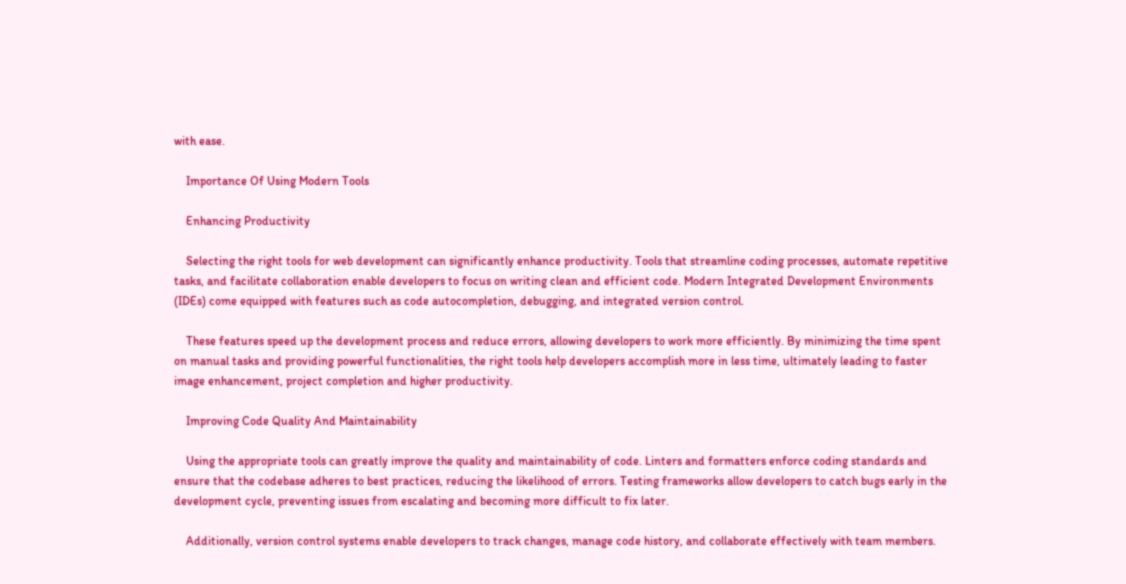with ease.

    Importance Of Using Modern Tools

    Enhancing Productivity

    Selecting the right tools for web development can significantly enhance productivity. Tools that streamline coding processes, automate repetitive tasks, and facilitate collaboration enable developers to focus on writing clean and efficient code. Modern Integrated Development Environments (IDEs) come equipped with features such as code autocompletion, debugging, and integrated version control.

    These features speed up the development process and reduce errors, allowing developers to work more efficiently. By minimizing the time spent on manual tasks and providing powerful functionalities, the right tools help developers accomplish more in less time, ultimately leading to faster image enhancement, project completion and higher productivity.

    Improving Code Quality And Maintainability

    Using the appropriate tools can greatly improve the quality and maintainability of code. Linters and formatters enforce coding standards and ensure that the codebase adheres to best practices, reducing the likelihood of errors. Testing frameworks allow developers to catch bugs early in the development cycle, preventing issues from escalating and becoming more difficult to fix later.

    Additionally, version control systems enable developers to track changes, manage code history, and collaborate effectively with team members.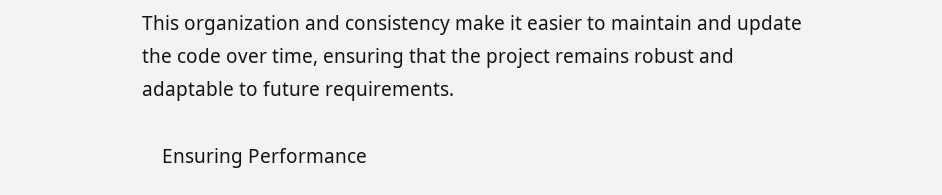This organization and consistency make it easier to maintain and update the code over time, ensuring that the project remains robust and adaptable to future requirements.

    Ensuring Performance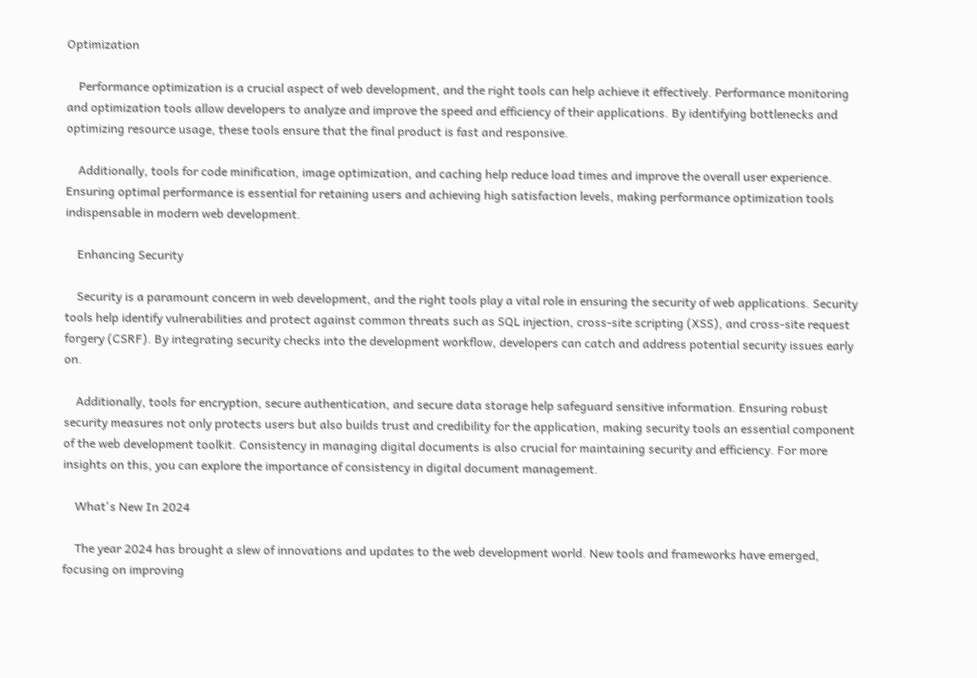Optimization

    Performance optimization is a crucial aspect of web development, and the right tools can help achieve it effectively. Performance monitoring and optimization tools allow developers to analyze and improve the speed and efficiency of their applications. By identifying bottlenecks and optimizing resource usage, these tools ensure that the final product is fast and responsive.

    Additionally, tools for code minification, image optimization, and caching help reduce load times and improve the overall user experience. Ensuring optimal performance is essential for retaining users and achieving high satisfaction levels, making performance optimization tools indispensable in modern web development.

    Enhancing Security

    Security is a paramount concern in web development, and the right tools play a vital role in ensuring the security of web applications. Security tools help identify vulnerabilities and protect against common threats such as SQL injection, cross-site scripting (XSS), and cross-site request forgery (CSRF). By integrating security checks into the development workflow, developers can catch and address potential security issues early on.

    Additionally, tools for encryption, secure authentication, and secure data storage help safeguard sensitive information. Ensuring robust security measures not only protects users but also builds trust and credibility for the application, making security tools an essential component of the web development toolkit. Consistency in managing digital documents is also crucial for maintaining security and efficiency. For more insights on this, you can explore the importance of consistency in digital document management.

    What's New In 2024

    The year 2024 has brought a slew of innovations and updates to the web development world. New tools and frameworks have emerged, focusing on improving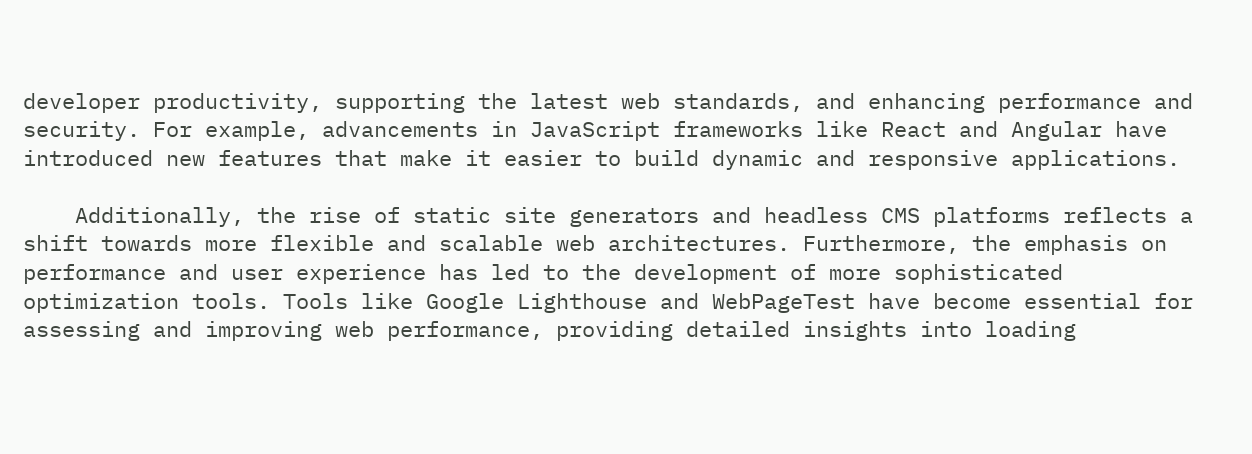developer productivity, supporting the latest web standards, and enhancing performance and security. For example, advancements in JavaScript frameworks like React and Angular have introduced new features that make it easier to build dynamic and responsive applications.

    Additionally, the rise of static site generators and headless CMS platforms reflects a shift towards more flexible and scalable web architectures. Furthermore, the emphasis on performance and user experience has led to the development of more sophisticated optimization tools. Tools like Google Lighthouse and WebPageTest have become essential for assessing and improving web performance, providing detailed insights into loading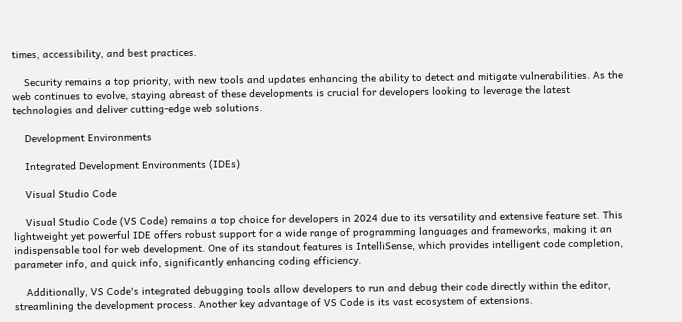times, accessibility, and best practices.

    Security remains a top priority, with new tools and updates enhancing the ability to detect and mitigate vulnerabilities. As the web continues to evolve, staying abreast of these developments is crucial for developers looking to leverage the latest technologies and deliver cutting-edge web solutions.

    Development Environments

    Integrated Development Environments (IDEs)

    Visual Studio Code

    Visual Studio Code (VS Code) remains a top choice for developers in 2024 due to its versatility and extensive feature set. This lightweight yet powerful IDE offers robust support for a wide range of programming languages and frameworks, making it an indispensable tool for web development. One of its standout features is IntelliSense, which provides intelligent code completion, parameter info, and quick info, significantly enhancing coding efficiency.

    Additionally, VS Code's integrated debugging tools allow developers to run and debug their code directly within the editor, streamlining the development process. Another key advantage of VS Code is its vast ecosystem of extensions.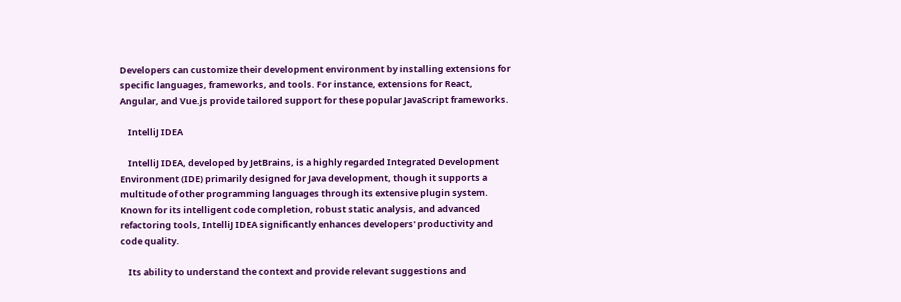Developers can customize their development environment by installing extensions for specific languages, frameworks, and tools. For instance, extensions for React, Angular, and Vue.js provide tailored support for these popular JavaScript frameworks.

    IntelliJ IDEA

    IntelliJ IDEA, developed by JetBrains, is a highly regarded Integrated Development Environment (IDE) primarily designed for Java development, though it supports a multitude of other programming languages through its extensive plugin system. Known for its intelligent code completion, robust static analysis, and advanced refactoring tools, IntelliJ IDEA significantly enhances developers' productivity and code quality.

    Its ability to understand the context and provide relevant suggestions and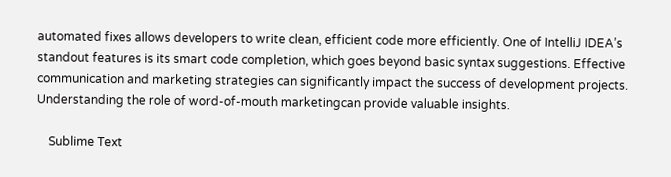automated fixes allows developers to write clean, efficient code more efficiently. One of IntelliJ IDEA’s standout features is its smart code completion, which goes beyond basic syntax suggestions. Effective communication and marketing strategies can significantly impact the success of development projects. Understanding the role of word-of-mouth marketingcan provide valuable insights.

    Sublime Text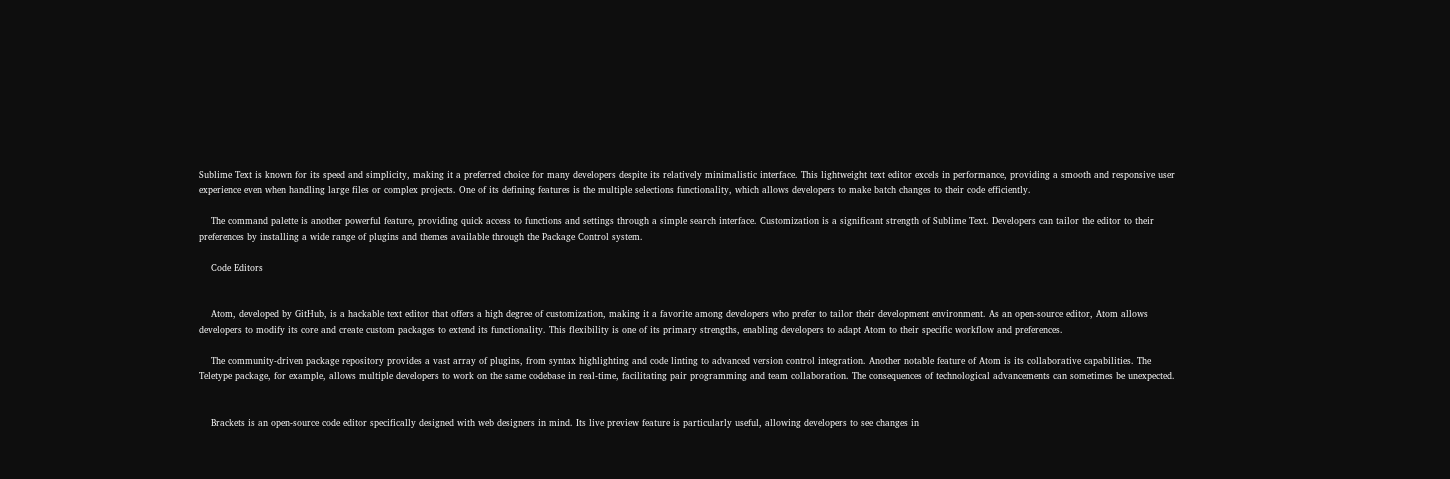Sublime Text is known for its speed and simplicity, making it a preferred choice for many developers despite its relatively minimalistic interface. This lightweight text editor excels in performance, providing a smooth and responsive user experience even when handling large files or complex projects. One of its defining features is the multiple selections functionality, which allows developers to make batch changes to their code efficiently.

    The command palette is another powerful feature, providing quick access to functions and settings through a simple search interface. Customization is a significant strength of Sublime Text. Developers can tailor the editor to their preferences by installing a wide range of plugins and themes available through the Package Control system.

    Code Editors


    Atom, developed by GitHub, is a hackable text editor that offers a high degree of customization, making it a favorite among developers who prefer to tailor their development environment. As an open-source editor, Atom allows developers to modify its core and create custom packages to extend its functionality. This flexibility is one of its primary strengths, enabling developers to adapt Atom to their specific workflow and preferences.

    The community-driven package repository provides a vast array of plugins, from syntax highlighting and code linting to advanced version control integration. Another notable feature of Atom is its collaborative capabilities. The Teletype package, for example, allows multiple developers to work on the same codebase in real-time, facilitating pair programming and team collaboration. The consequences of technological advancements can sometimes be unexpected.


    Brackets is an open-source code editor specifically designed with web designers in mind. Its live preview feature is particularly useful, allowing developers to see changes in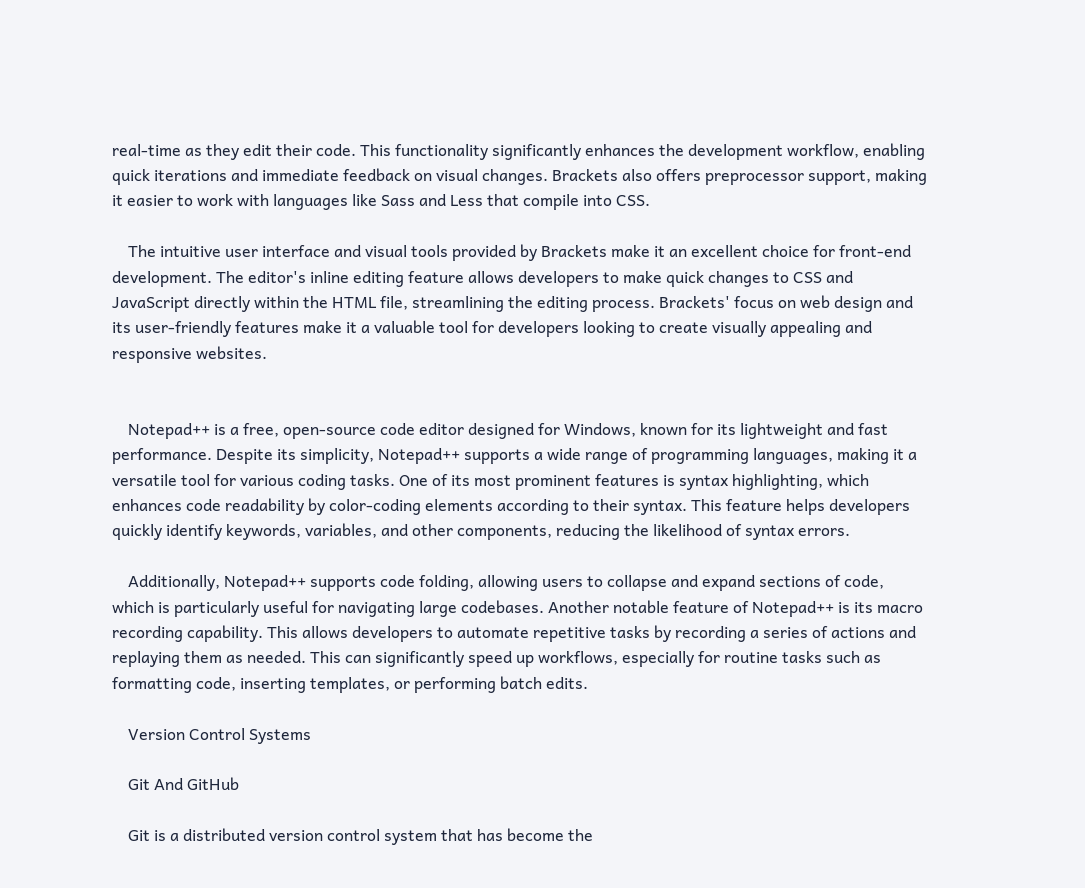real-time as they edit their code. This functionality significantly enhances the development workflow, enabling quick iterations and immediate feedback on visual changes. Brackets also offers preprocessor support, making it easier to work with languages like Sass and Less that compile into CSS.

    The intuitive user interface and visual tools provided by Brackets make it an excellent choice for front-end development. The editor's inline editing feature allows developers to make quick changes to CSS and JavaScript directly within the HTML file, streamlining the editing process. Brackets' focus on web design and its user-friendly features make it a valuable tool for developers looking to create visually appealing and responsive websites.


    Notepad++ is a free, open-source code editor designed for Windows, known for its lightweight and fast performance. Despite its simplicity, Notepad++ supports a wide range of programming languages, making it a versatile tool for various coding tasks. One of its most prominent features is syntax highlighting, which enhances code readability by color-coding elements according to their syntax. This feature helps developers quickly identify keywords, variables, and other components, reducing the likelihood of syntax errors.

    Additionally, Notepad++ supports code folding, allowing users to collapse and expand sections of code, which is particularly useful for navigating large codebases. Another notable feature of Notepad++ is its macro recording capability. This allows developers to automate repetitive tasks by recording a series of actions and replaying them as needed. This can significantly speed up workflows, especially for routine tasks such as formatting code, inserting templates, or performing batch edits.

    Version Control Systems

    Git And GitHub

    Git is a distributed version control system that has become the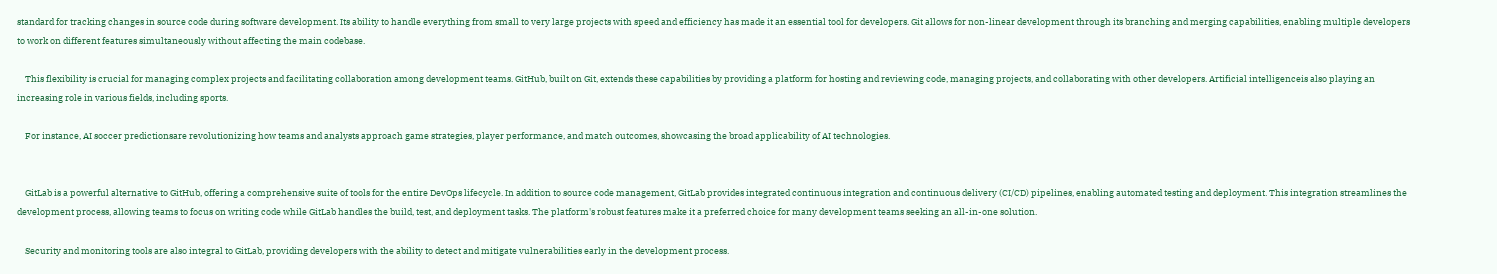standard for tracking changes in source code during software development. Its ability to handle everything from small to very large projects with speed and efficiency has made it an essential tool for developers. Git allows for non-linear development through its branching and merging capabilities, enabling multiple developers to work on different features simultaneously without affecting the main codebase.

    This flexibility is crucial for managing complex projects and facilitating collaboration among development teams. GitHub, built on Git, extends these capabilities by providing a platform for hosting and reviewing code, managing projects, and collaborating with other developers. Artificial intelligenceis also playing an increasing role in various fields, including sports.

    For instance, AI soccer predictionsare revolutionizing how teams and analysts approach game strategies, player performance, and match outcomes, showcasing the broad applicability of AI technologies.


    GitLab is a powerful alternative to GitHub, offering a comprehensive suite of tools for the entire DevOps lifecycle. In addition to source code management, GitLab provides integrated continuous integration and continuous delivery (CI/CD) pipelines, enabling automated testing and deployment. This integration streamlines the development process, allowing teams to focus on writing code while GitLab handles the build, test, and deployment tasks. The platform's robust features make it a preferred choice for many development teams seeking an all-in-one solution.

    Security and monitoring tools are also integral to GitLab, providing developers with the ability to detect and mitigate vulnerabilities early in the development process.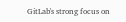GitLab's strong focus on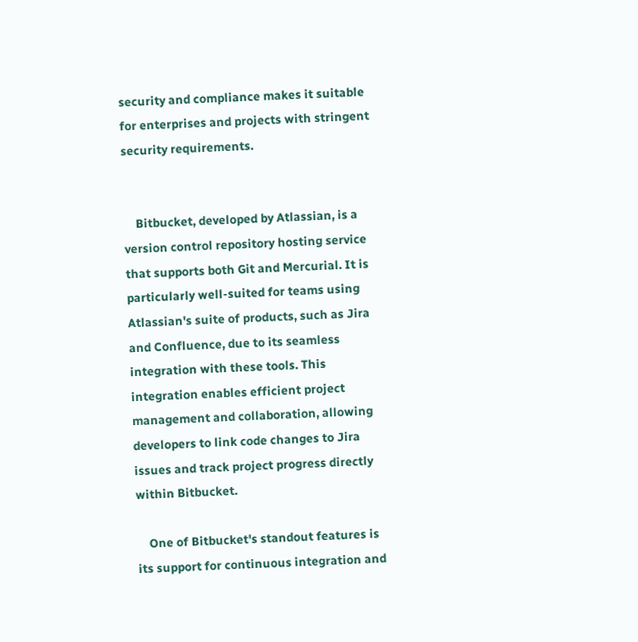security and compliance makes it suitable for enterprises and projects with stringent security requirements.


    Bitbucket, developed by Atlassian, is a version control repository hosting service that supports both Git and Mercurial. It is particularly well-suited for teams using Atlassian's suite of products, such as Jira and Confluence, due to its seamless integration with these tools. This integration enables efficient project management and collaboration, allowing developers to link code changes to Jira issues and track project progress directly within Bitbucket.

    One of Bitbucket's standout features is its support for continuous integration and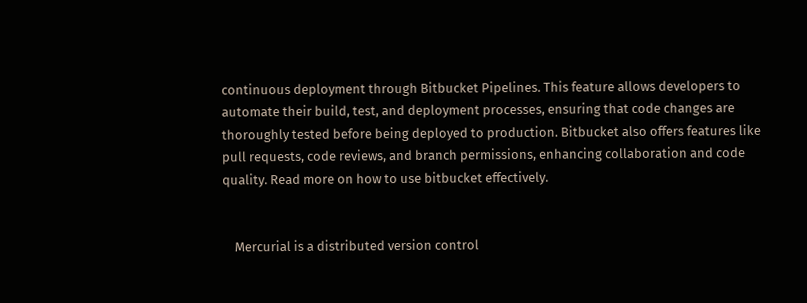continuous deployment through Bitbucket Pipelines. This feature allows developers to automate their build, test, and deployment processes, ensuring that code changes are thoroughly tested before being deployed to production. Bitbucket also offers features like pull requests, code reviews, and branch permissions, enhancing collaboration and code quality. Read more on how to use bitbucket effectively.


    Mercurial is a distributed version control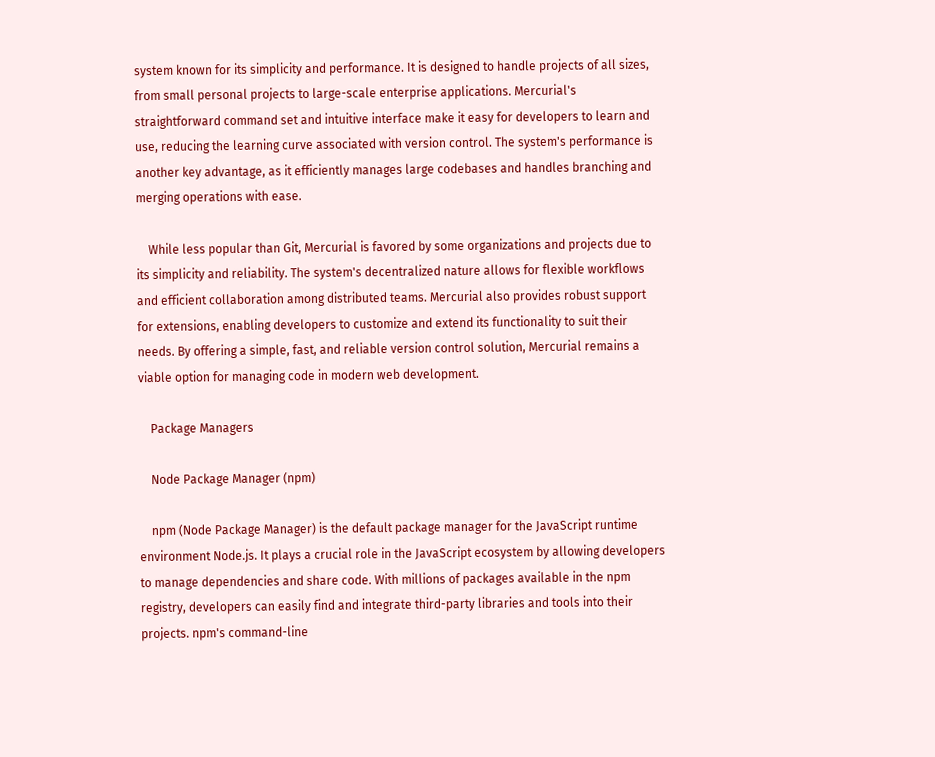system known for its simplicity and performance. It is designed to handle projects of all sizes, from small personal projects to large-scale enterprise applications. Mercurial's straightforward command set and intuitive interface make it easy for developers to learn and use, reducing the learning curve associated with version control. The system's performance is another key advantage, as it efficiently manages large codebases and handles branching and merging operations with ease.

    While less popular than Git, Mercurial is favored by some organizations and projects due to its simplicity and reliability. The system's decentralized nature allows for flexible workflows and efficient collaboration among distributed teams. Mercurial also provides robust support for extensions, enabling developers to customize and extend its functionality to suit their needs. By offering a simple, fast, and reliable version control solution, Mercurial remains a viable option for managing code in modern web development.

    Package Managers

    Node Package Manager (npm)

    npm (Node Package Manager) is the default package manager for the JavaScript runtime environment Node.js. It plays a crucial role in the JavaScript ecosystem by allowing developers to manage dependencies and share code. With millions of packages available in the npm registry, developers can easily find and integrate third-party libraries and tools into their projects. npm's command-line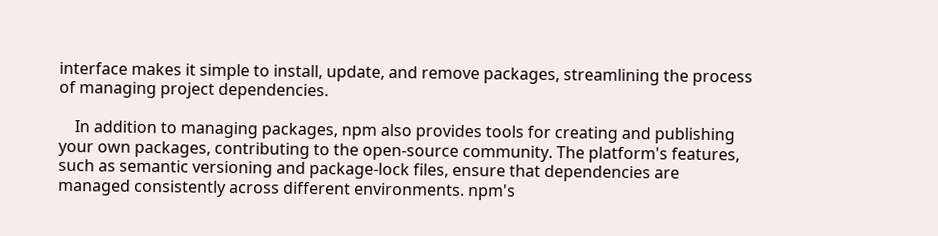interface makes it simple to install, update, and remove packages, streamlining the process of managing project dependencies.

    In addition to managing packages, npm also provides tools for creating and publishing your own packages, contributing to the open-source community. The platform's features, such as semantic versioning and package-lock files, ensure that dependencies are managed consistently across different environments. npm's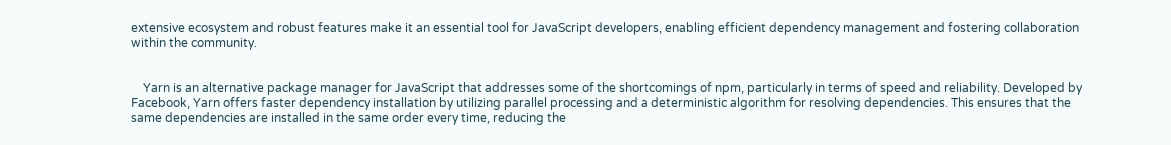extensive ecosystem and robust features make it an essential tool for JavaScript developers, enabling efficient dependency management and fostering collaboration within the community.


    Yarn is an alternative package manager for JavaScript that addresses some of the shortcomings of npm, particularly in terms of speed and reliability. Developed by Facebook, Yarn offers faster dependency installation by utilizing parallel processing and a deterministic algorithm for resolving dependencies. This ensures that the same dependencies are installed in the same order every time, reducing the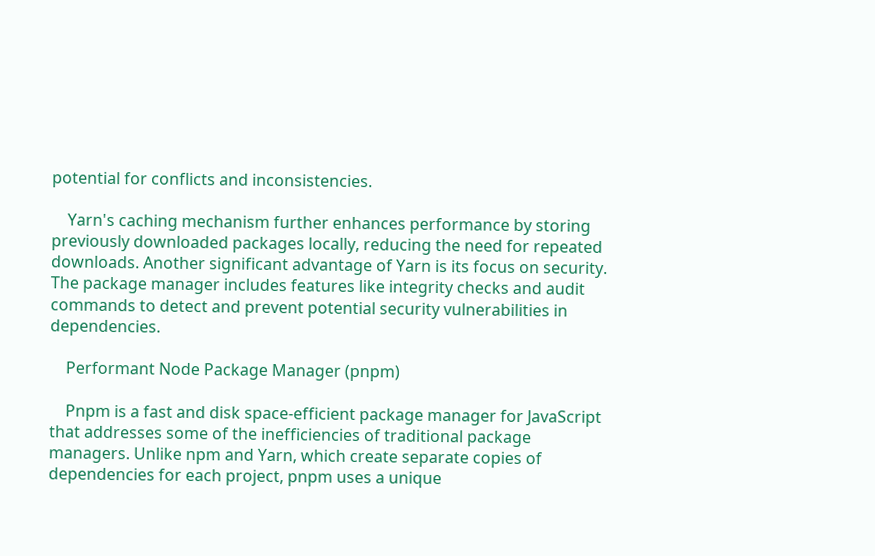potential for conflicts and inconsistencies.

    Yarn's caching mechanism further enhances performance by storing previously downloaded packages locally, reducing the need for repeated downloads. Another significant advantage of Yarn is its focus on security. The package manager includes features like integrity checks and audit commands to detect and prevent potential security vulnerabilities in dependencies.

    Performant Node Package Manager (pnpm)

    Pnpm is a fast and disk space-efficient package manager for JavaScript that addresses some of the inefficiencies of traditional package managers. Unlike npm and Yarn, which create separate copies of dependencies for each project, pnpm uses a unique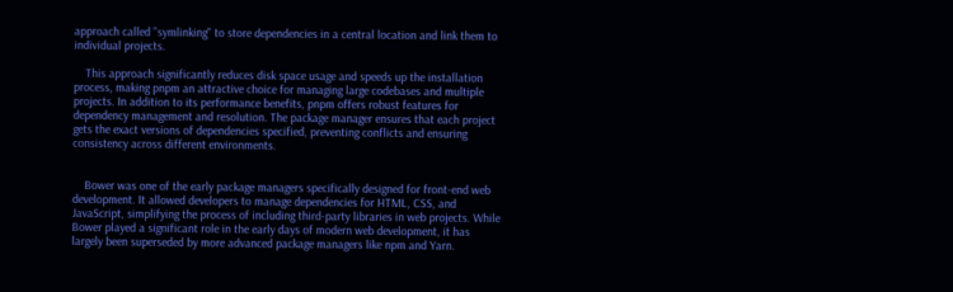approach called "symlinking" to store dependencies in a central location and link them to individual projects.

    This approach significantly reduces disk space usage and speeds up the installation process, making pnpm an attractive choice for managing large codebases and multiple projects. In addition to its performance benefits, pnpm offers robust features for dependency management and resolution. The package manager ensures that each project gets the exact versions of dependencies specified, preventing conflicts and ensuring consistency across different environments.


    Bower was one of the early package managers specifically designed for front-end web development. It allowed developers to manage dependencies for HTML, CSS, and JavaScript, simplifying the process of including third-party libraries in web projects. While Bower played a significant role in the early days of modern web development, it has largely been superseded by more advanced package managers like npm and Yarn.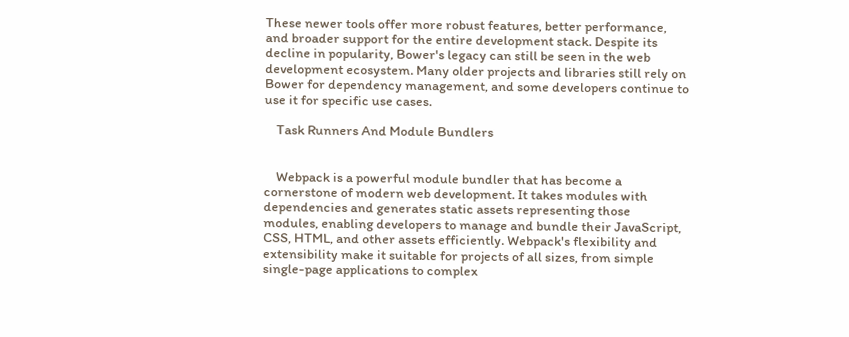These newer tools offer more robust features, better performance, and broader support for the entire development stack. Despite its decline in popularity, Bower's legacy can still be seen in the web development ecosystem. Many older projects and libraries still rely on Bower for dependency management, and some developers continue to use it for specific use cases.

    Task Runners And Module Bundlers


    Webpack is a powerful module bundler that has become a cornerstone of modern web development. It takes modules with dependencies and generates static assets representing those modules, enabling developers to manage and bundle their JavaScript, CSS, HTML, and other assets efficiently. Webpack's flexibility and extensibility make it suitable for projects of all sizes, from simple single-page applications to complex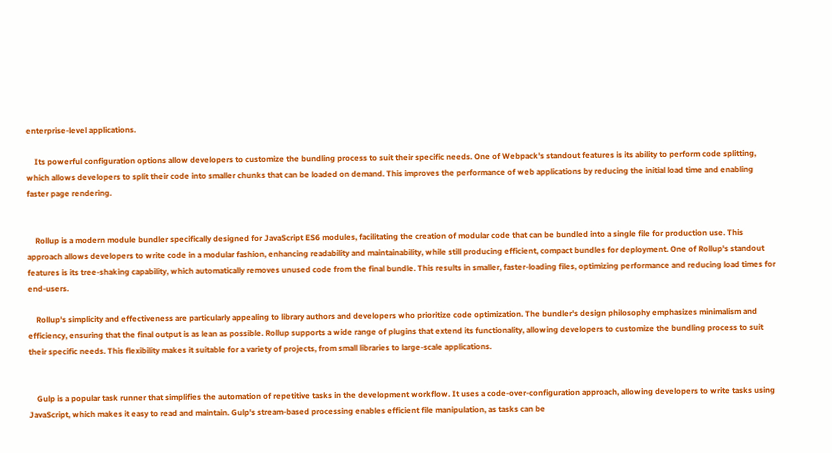enterprise-level applications.

    Its powerful configuration options allow developers to customize the bundling process to suit their specific needs. One of Webpack's standout features is its ability to perform code splitting, which allows developers to split their code into smaller chunks that can be loaded on demand. This improves the performance of web applications by reducing the initial load time and enabling faster page rendering.


    Rollup is a modern module bundler specifically designed for JavaScript ES6 modules, facilitating the creation of modular code that can be bundled into a single file for production use. This approach allows developers to write code in a modular fashion, enhancing readability and maintainability, while still producing efficient, compact bundles for deployment. One of Rollup's standout features is its tree-shaking capability, which automatically removes unused code from the final bundle. This results in smaller, faster-loading files, optimizing performance and reducing load times for end-users.

    Rollup's simplicity and effectiveness are particularly appealing to library authors and developers who prioritize code optimization. The bundler's design philosophy emphasizes minimalism and efficiency, ensuring that the final output is as lean as possible. Rollup supports a wide range of plugins that extend its functionality, allowing developers to customize the bundling process to suit their specific needs. This flexibility makes it suitable for a variety of projects, from small libraries to large-scale applications.


    Gulp is a popular task runner that simplifies the automation of repetitive tasks in the development workflow. It uses a code-over-configuration approach, allowing developers to write tasks using JavaScript, which makes it easy to read and maintain. Gulp's stream-based processing enables efficient file manipulation, as tasks can be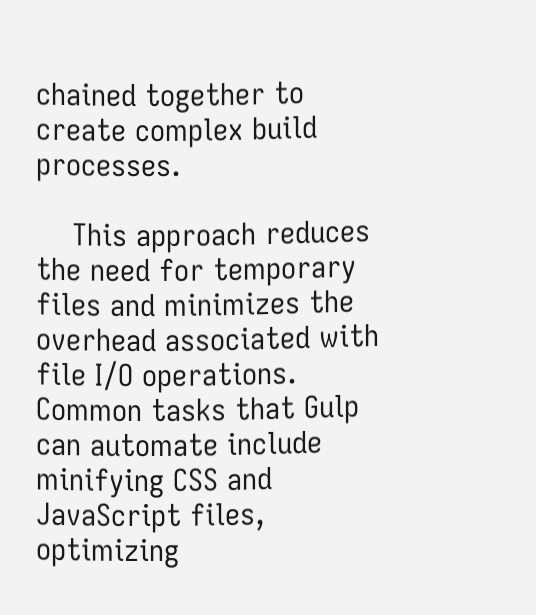chained together to create complex build processes.

    This approach reduces the need for temporary files and minimizes the overhead associated with file I/O operations. Common tasks that Gulp can automate include minifying CSS and JavaScript files, optimizing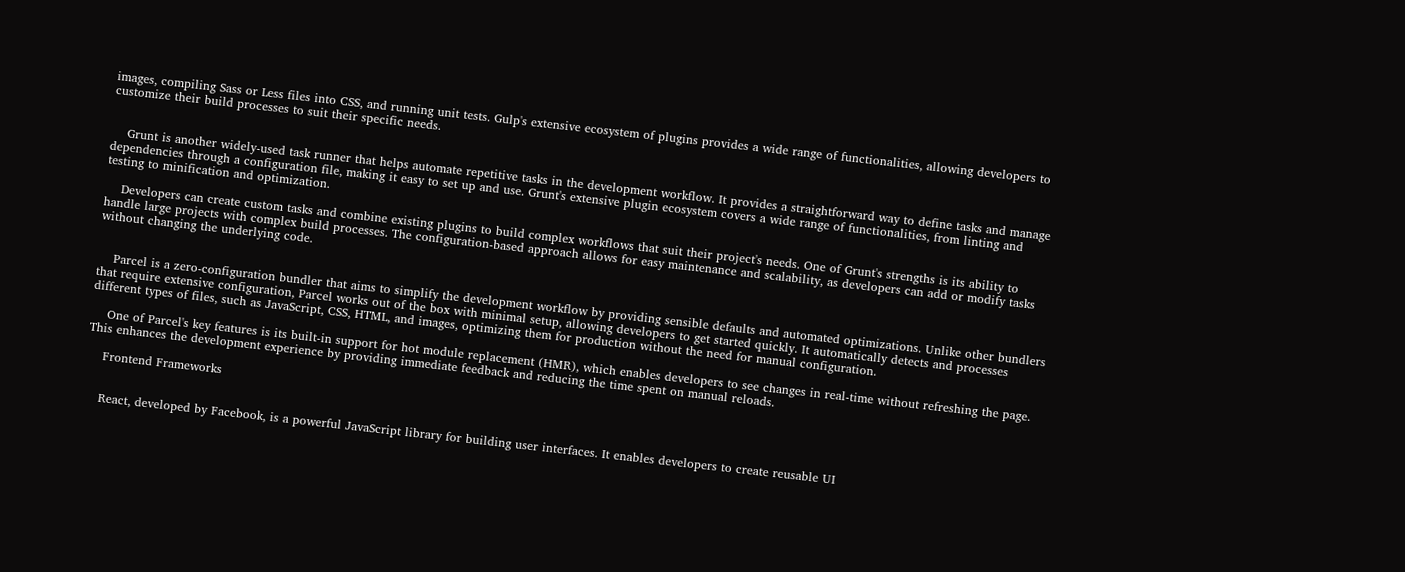images, compiling Sass or Less files into CSS, and running unit tests. Gulp's extensive ecosystem of plugins provides a wide range of functionalities, allowing developers to customize their build processes to suit their specific needs.


    Grunt is another widely-used task runner that helps automate repetitive tasks in the development workflow. It provides a straightforward way to define tasks and manage dependencies through a configuration file, making it easy to set up and use. Grunt's extensive plugin ecosystem covers a wide range of functionalities, from linting and testing to minification and optimization.

    Developers can create custom tasks and combine existing plugins to build complex workflows that suit their project's needs. One of Grunt's strengths is its ability to handle large projects with complex build processes. The configuration-based approach allows for easy maintenance and scalability, as developers can add or modify tasks without changing the underlying code.


    Parcel is a zero-configuration bundler that aims to simplify the development workflow by providing sensible defaults and automated optimizations. Unlike other bundlers that require extensive configuration, Parcel works out of the box with minimal setup, allowing developers to get started quickly. It automatically detects and processes different types of files, such as JavaScript, CSS, HTML, and images, optimizing them for production without the need for manual configuration.

    One of Parcel's key features is its built-in support for hot module replacement (HMR), which enables developers to see changes in real-time without refreshing the page. This enhances the development experience by providing immediate feedback and reducing the time spent on manual reloads.

    Frontend Frameworks


    React, developed by Facebook, is a powerful JavaScript library for building user interfaces. It enables developers to create reusable UI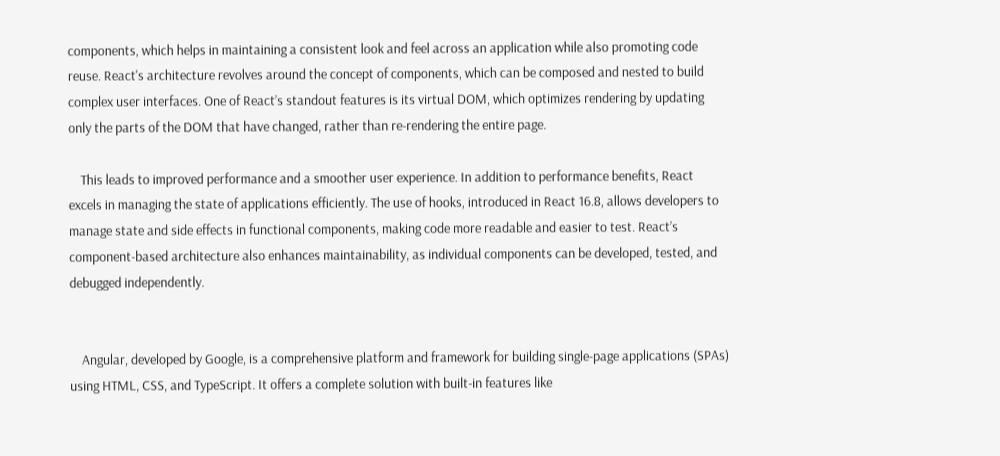components, which helps in maintaining a consistent look and feel across an application while also promoting code reuse. React's architecture revolves around the concept of components, which can be composed and nested to build complex user interfaces. One of React’s standout features is its virtual DOM, which optimizes rendering by updating only the parts of the DOM that have changed, rather than re-rendering the entire page.

    This leads to improved performance and a smoother user experience. In addition to performance benefits, React excels in managing the state of applications efficiently. The use of hooks, introduced in React 16.8, allows developers to manage state and side effects in functional components, making code more readable and easier to test. React’s component-based architecture also enhances maintainability, as individual components can be developed, tested, and debugged independently.


    Angular, developed by Google, is a comprehensive platform and framework for building single-page applications (SPAs) using HTML, CSS, and TypeScript. It offers a complete solution with built-in features like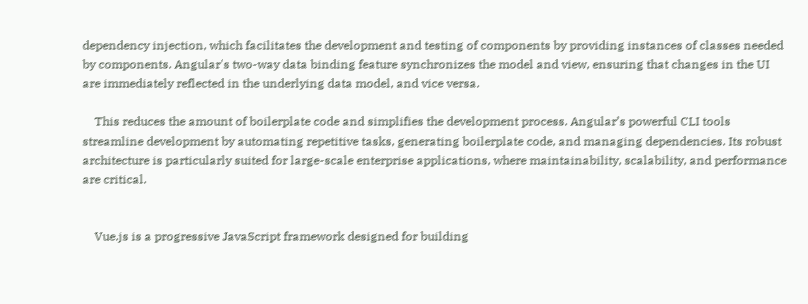dependency injection, which facilitates the development and testing of components by providing instances of classes needed by components. Angular's two-way data binding feature synchronizes the model and view, ensuring that changes in the UI are immediately reflected in the underlying data model, and vice versa.

    This reduces the amount of boilerplate code and simplifies the development process. Angular’s powerful CLI tools streamline development by automating repetitive tasks, generating boilerplate code, and managing dependencies. Its robust architecture is particularly suited for large-scale enterprise applications, where maintainability, scalability, and performance are critical.


    Vue.js is a progressive JavaScript framework designed for building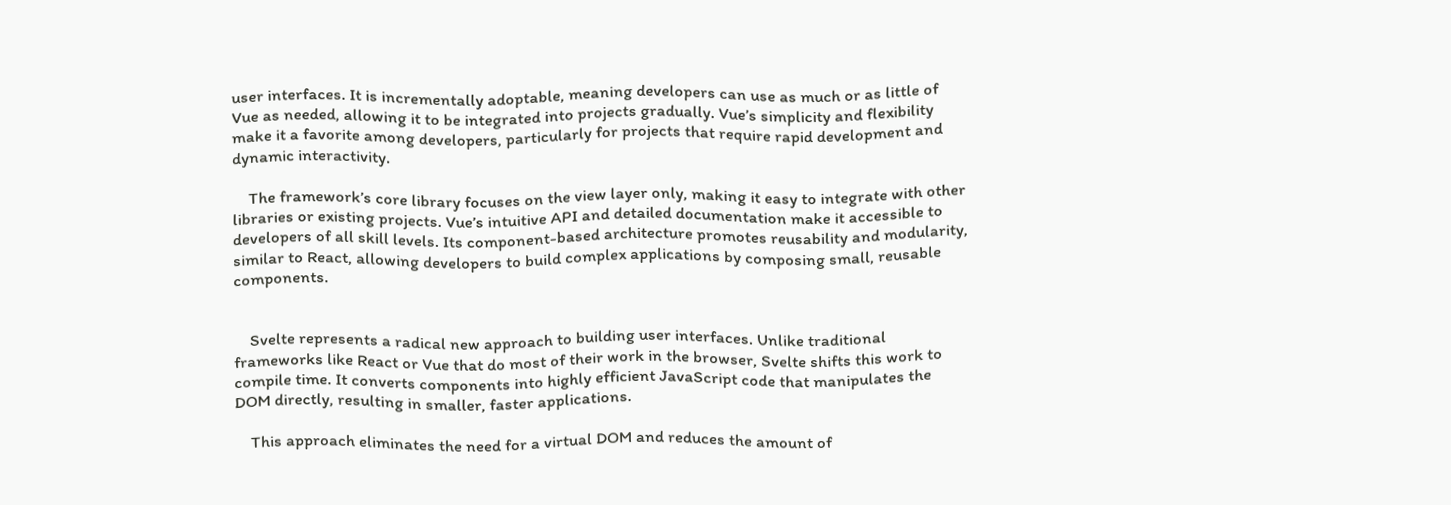user interfaces. It is incrementally adoptable, meaning developers can use as much or as little of Vue as needed, allowing it to be integrated into projects gradually. Vue’s simplicity and flexibility make it a favorite among developers, particularly for projects that require rapid development and dynamic interactivity.

    The framework’s core library focuses on the view layer only, making it easy to integrate with other libraries or existing projects. Vue’s intuitive API and detailed documentation make it accessible to developers of all skill levels. Its component-based architecture promotes reusability and modularity, similar to React, allowing developers to build complex applications by composing small, reusable components.


    Svelte represents a radical new approach to building user interfaces. Unlike traditional frameworks like React or Vue that do most of their work in the browser, Svelte shifts this work to compile time. It converts components into highly efficient JavaScript code that manipulates the DOM directly, resulting in smaller, faster applications.

    This approach eliminates the need for a virtual DOM and reduces the amount of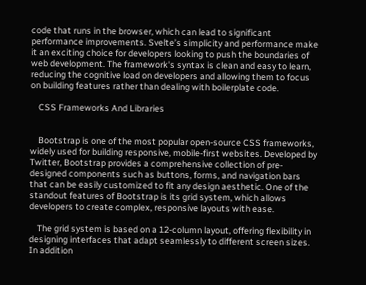code that runs in the browser, which can lead to significant performance improvements. Svelte’s simplicity and performance make it an exciting choice for developers looking to push the boundaries of web development. The framework's syntax is clean and easy to learn, reducing the cognitive load on developers and allowing them to focus on building features rather than dealing with boilerplate code.

    CSS Frameworks And Libraries


    Bootstrap is one of the most popular open-source CSS frameworks, widely used for building responsive, mobile-first websites. Developed by Twitter, Bootstrap provides a comprehensive collection of pre-designed components such as buttons, forms, and navigation bars that can be easily customized to fit any design aesthetic. One of the standout features of Bootstrap is its grid system, which allows developers to create complex, responsive layouts with ease.

    The grid system is based on a 12-column layout, offering flexibility in designing interfaces that adapt seamlessly to different screen sizes. In addition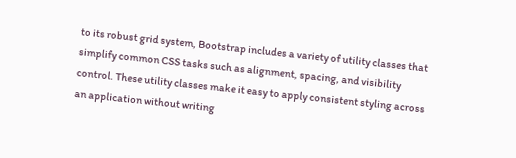to its robust grid system, Bootstrap includes a variety of utility classes that simplify common CSS tasks such as alignment, spacing, and visibility control. These utility classes make it easy to apply consistent styling across an application without writing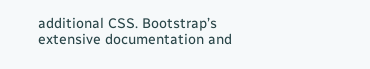additional CSS. Bootstrap’s extensive documentation and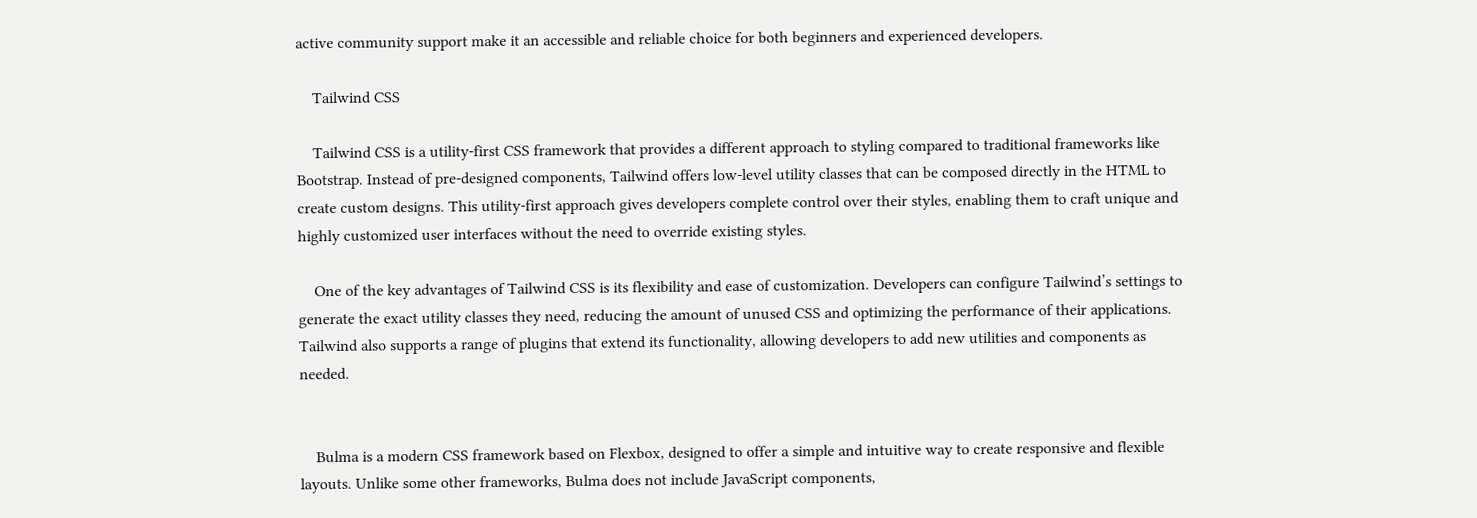active community support make it an accessible and reliable choice for both beginners and experienced developers.

    Tailwind CSS

    Tailwind CSS is a utility-first CSS framework that provides a different approach to styling compared to traditional frameworks like Bootstrap. Instead of pre-designed components, Tailwind offers low-level utility classes that can be composed directly in the HTML to create custom designs. This utility-first approach gives developers complete control over their styles, enabling them to craft unique and highly customized user interfaces without the need to override existing styles.

    One of the key advantages of Tailwind CSS is its flexibility and ease of customization. Developers can configure Tailwind’s settings to generate the exact utility classes they need, reducing the amount of unused CSS and optimizing the performance of their applications. Tailwind also supports a range of plugins that extend its functionality, allowing developers to add new utilities and components as needed.


    Bulma is a modern CSS framework based on Flexbox, designed to offer a simple and intuitive way to create responsive and flexible layouts. Unlike some other frameworks, Bulma does not include JavaScript components,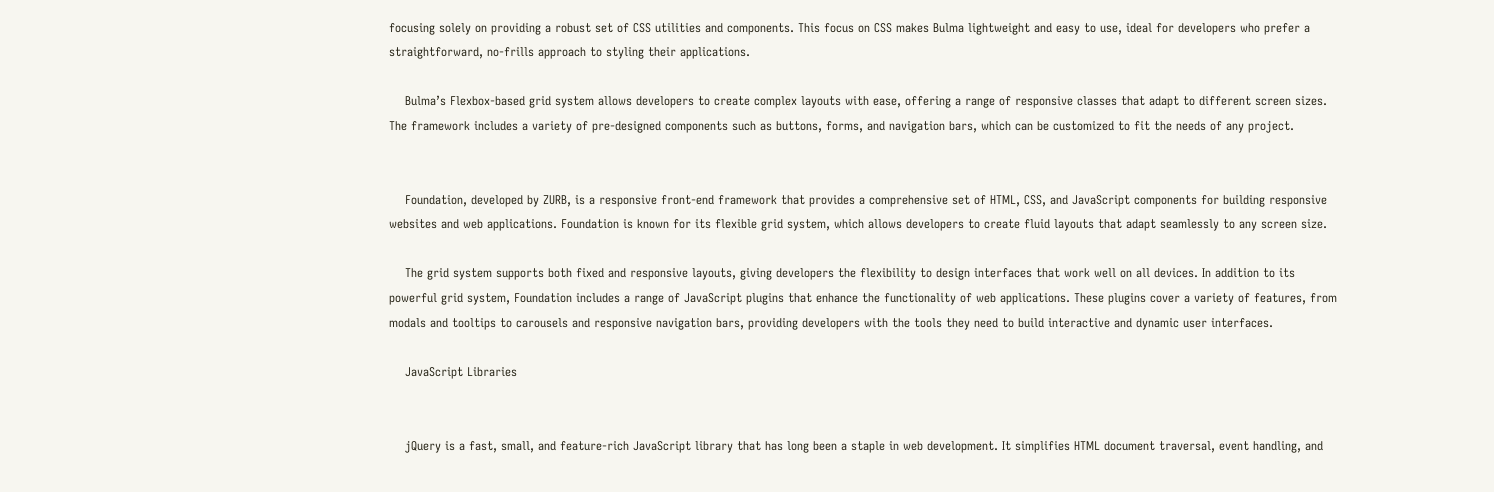focusing solely on providing a robust set of CSS utilities and components. This focus on CSS makes Bulma lightweight and easy to use, ideal for developers who prefer a straightforward, no-frills approach to styling their applications.

    Bulma’s Flexbox-based grid system allows developers to create complex layouts with ease, offering a range of responsive classes that adapt to different screen sizes. The framework includes a variety of pre-designed components such as buttons, forms, and navigation bars, which can be customized to fit the needs of any project.


    Foundation, developed by ZURB, is a responsive front-end framework that provides a comprehensive set of HTML, CSS, and JavaScript components for building responsive websites and web applications. Foundation is known for its flexible grid system, which allows developers to create fluid layouts that adapt seamlessly to any screen size.

    The grid system supports both fixed and responsive layouts, giving developers the flexibility to design interfaces that work well on all devices. In addition to its powerful grid system, Foundation includes a range of JavaScript plugins that enhance the functionality of web applications. These plugins cover a variety of features, from modals and tooltips to carousels and responsive navigation bars, providing developers with the tools they need to build interactive and dynamic user interfaces.

    JavaScript Libraries


    jQuery is a fast, small, and feature-rich JavaScript library that has long been a staple in web development. It simplifies HTML document traversal, event handling, and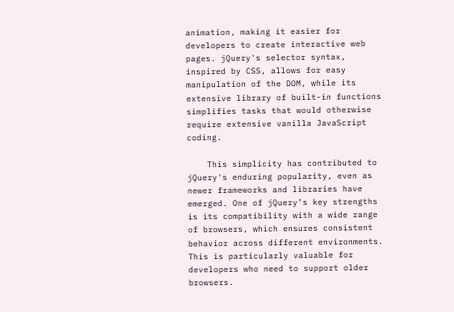animation, making it easier for developers to create interactive web pages. jQuery's selector syntax, inspired by CSS, allows for easy manipulation of the DOM, while its extensive library of built-in functions simplifies tasks that would otherwise require extensive vanilla JavaScript coding.

    This simplicity has contributed to jQuery's enduring popularity, even as newer frameworks and libraries have emerged. One of jQuery’s key strengths is its compatibility with a wide range of browsers, which ensures consistent behavior across different environments. This is particularly valuable for developers who need to support older browsers.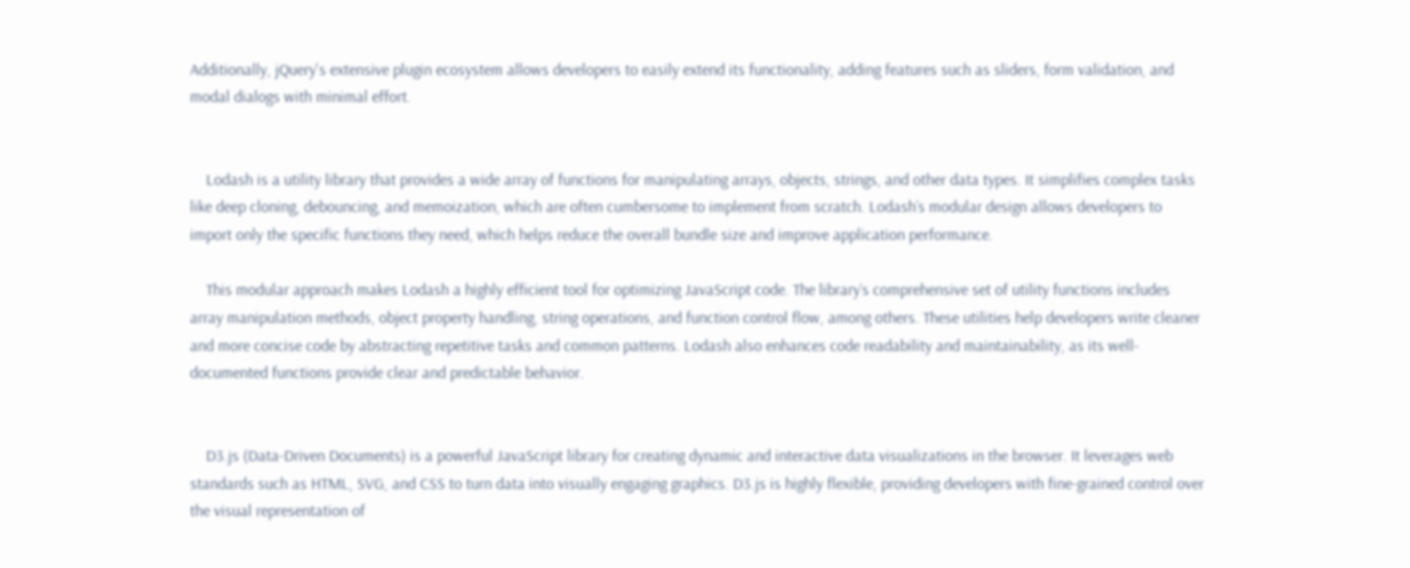Additionally, jQuery's extensive plugin ecosystem allows developers to easily extend its functionality, adding features such as sliders, form validation, and modal dialogs with minimal effort.


    Lodash is a utility library that provides a wide array of functions for manipulating arrays, objects, strings, and other data types. It simplifies complex tasks like deep cloning, debouncing, and memoization, which are often cumbersome to implement from scratch. Lodash’s modular design allows developers to import only the specific functions they need, which helps reduce the overall bundle size and improve application performance.

    This modular approach makes Lodash a highly efficient tool for optimizing JavaScript code. The library’s comprehensive set of utility functions includes array manipulation methods, object property handling, string operations, and function control flow, among others. These utilities help developers write cleaner and more concise code by abstracting repetitive tasks and common patterns. Lodash also enhances code readability and maintainability, as its well-documented functions provide clear and predictable behavior.


    D3.js (Data-Driven Documents) is a powerful JavaScript library for creating dynamic and interactive data visualizations in the browser. It leverages web standards such as HTML, SVG, and CSS to turn data into visually engaging graphics. D3.js is highly flexible, providing developers with fine-grained control over the visual representation of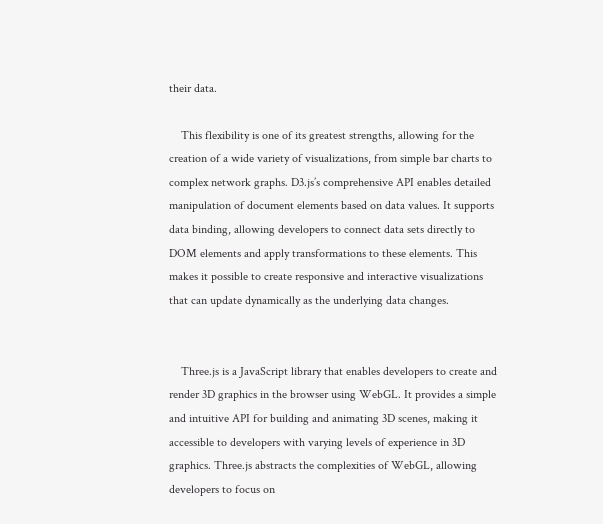their data.

    This flexibility is one of its greatest strengths, allowing for the creation of a wide variety of visualizations, from simple bar charts to complex network graphs. D3.js’s comprehensive API enables detailed manipulation of document elements based on data values. It supports data binding, allowing developers to connect data sets directly to DOM elements and apply transformations to these elements. This makes it possible to create responsive and interactive visualizations that can update dynamically as the underlying data changes.


    Three.js is a JavaScript library that enables developers to create and render 3D graphics in the browser using WebGL. It provides a simple and intuitive API for building and animating 3D scenes, making it accessible to developers with varying levels of experience in 3D graphics. Three.js abstracts the complexities of WebGL, allowing developers to focus on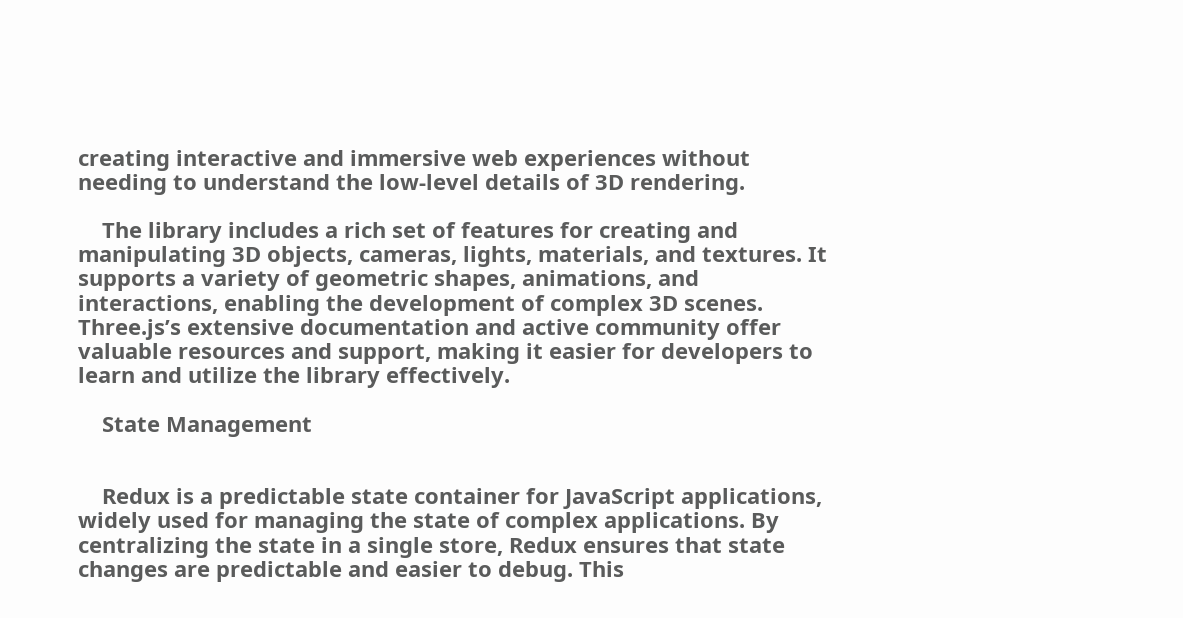creating interactive and immersive web experiences without needing to understand the low-level details of 3D rendering.

    The library includes a rich set of features for creating and manipulating 3D objects, cameras, lights, materials, and textures. It supports a variety of geometric shapes, animations, and interactions, enabling the development of complex 3D scenes. Three.js’s extensive documentation and active community offer valuable resources and support, making it easier for developers to learn and utilize the library effectively.

    State Management


    Redux is a predictable state container for JavaScript applications, widely used for managing the state of complex applications. By centralizing the state in a single store, Redux ensures that state changes are predictable and easier to debug. This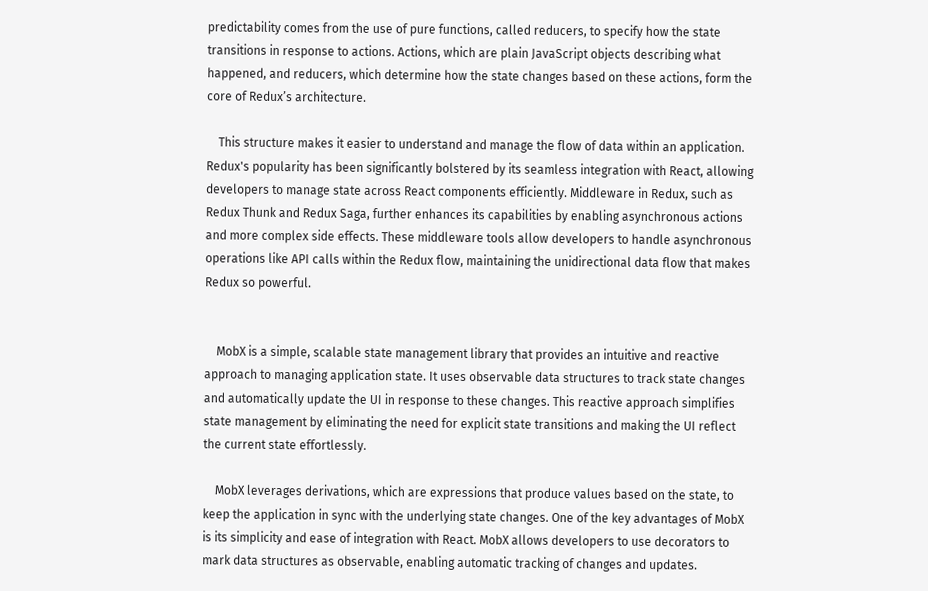predictability comes from the use of pure functions, called reducers, to specify how the state transitions in response to actions. Actions, which are plain JavaScript objects describing what happened, and reducers, which determine how the state changes based on these actions, form the core of Redux’s architecture.

    This structure makes it easier to understand and manage the flow of data within an application. Redux's popularity has been significantly bolstered by its seamless integration with React, allowing developers to manage state across React components efficiently. Middleware in Redux, such as Redux Thunk and Redux Saga, further enhances its capabilities by enabling asynchronous actions and more complex side effects. These middleware tools allow developers to handle asynchronous operations like API calls within the Redux flow, maintaining the unidirectional data flow that makes Redux so powerful.


    MobX is a simple, scalable state management library that provides an intuitive and reactive approach to managing application state. It uses observable data structures to track state changes and automatically update the UI in response to these changes. This reactive approach simplifies state management by eliminating the need for explicit state transitions and making the UI reflect the current state effortlessly.

    MobX leverages derivations, which are expressions that produce values based on the state, to keep the application in sync with the underlying state changes. One of the key advantages of MobX is its simplicity and ease of integration with React. MobX allows developers to use decorators to mark data structures as observable, enabling automatic tracking of changes and updates.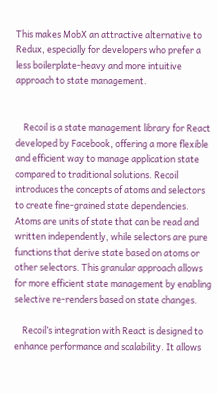This makes MobX an attractive alternative to Redux, especially for developers who prefer a less boilerplate-heavy and more intuitive approach to state management.


    Recoil is a state management library for React developed by Facebook, offering a more flexible and efficient way to manage application state compared to traditional solutions. Recoil introduces the concepts of atoms and selectors to create fine-grained state dependencies. Atoms are units of state that can be read and written independently, while selectors are pure functions that derive state based on atoms or other selectors. This granular approach allows for more efficient state management by enabling selective re-renders based on state changes.

    Recoil’s integration with React is designed to enhance performance and scalability. It allows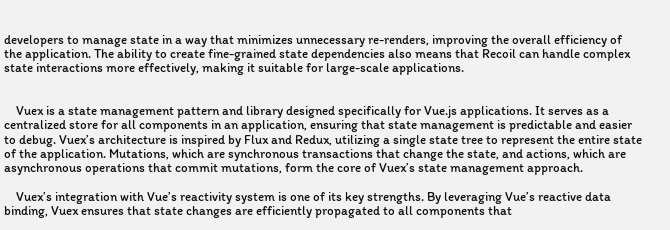developers to manage state in a way that minimizes unnecessary re-renders, improving the overall efficiency of the application. The ability to create fine-grained state dependencies also means that Recoil can handle complex state interactions more effectively, making it suitable for large-scale applications.


    Vuex is a state management pattern and library designed specifically for Vue.js applications. It serves as a centralized store for all components in an application, ensuring that state management is predictable and easier to debug. Vuex’s architecture is inspired by Flux and Redux, utilizing a single state tree to represent the entire state of the application. Mutations, which are synchronous transactions that change the state, and actions, which are asynchronous operations that commit mutations, form the core of Vuex’s state management approach.

    Vuex’s integration with Vue’s reactivity system is one of its key strengths. By leveraging Vue’s reactive data binding, Vuex ensures that state changes are efficiently propagated to all components that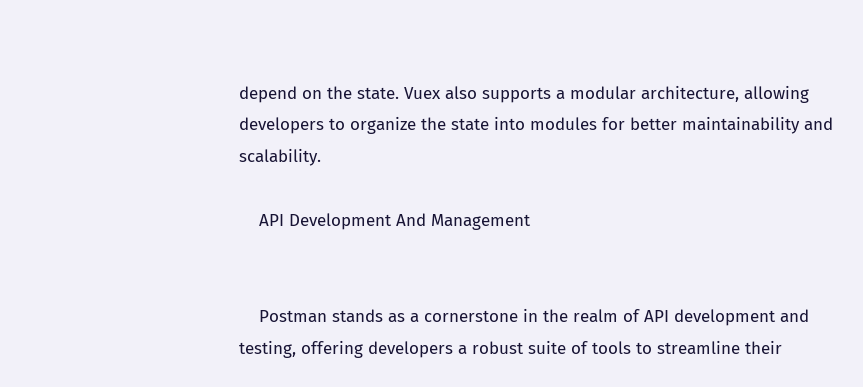depend on the state. Vuex also supports a modular architecture, allowing developers to organize the state into modules for better maintainability and scalability.

    API Development And Management


    Postman stands as a cornerstone in the realm of API development and testing, offering developers a robust suite of tools to streamline their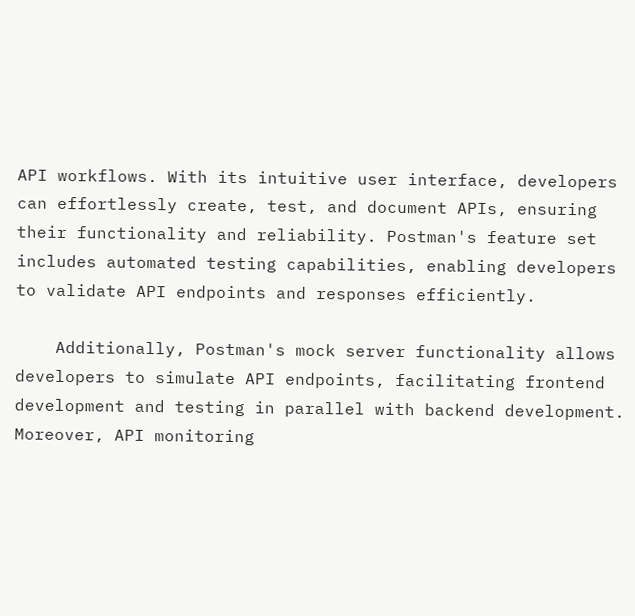API workflows. With its intuitive user interface, developers can effortlessly create, test, and document APIs, ensuring their functionality and reliability. Postman's feature set includes automated testing capabilities, enabling developers to validate API endpoints and responses efficiently.

    Additionally, Postman's mock server functionality allows developers to simulate API endpoints, facilitating frontend development and testing in parallel with backend development. Moreover, API monitoring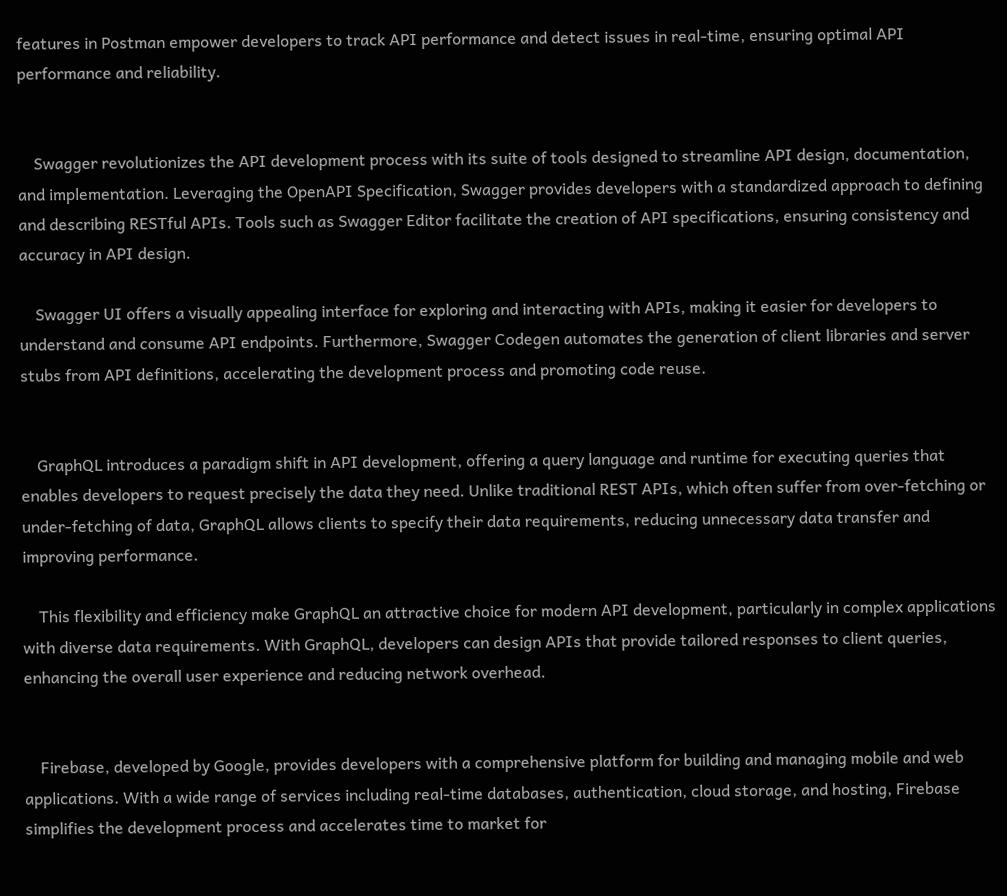features in Postman empower developers to track API performance and detect issues in real-time, ensuring optimal API performance and reliability.


    Swagger revolutionizes the API development process with its suite of tools designed to streamline API design, documentation, and implementation. Leveraging the OpenAPI Specification, Swagger provides developers with a standardized approach to defining and describing RESTful APIs. Tools such as Swagger Editor facilitate the creation of API specifications, ensuring consistency and accuracy in API design.

    Swagger UI offers a visually appealing interface for exploring and interacting with APIs, making it easier for developers to understand and consume API endpoints. Furthermore, Swagger Codegen automates the generation of client libraries and server stubs from API definitions, accelerating the development process and promoting code reuse.


    GraphQL introduces a paradigm shift in API development, offering a query language and runtime for executing queries that enables developers to request precisely the data they need. Unlike traditional REST APIs, which often suffer from over-fetching or under-fetching of data, GraphQL allows clients to specify their data requirements, reducing unnecessary data transfer and improving performance.

    This flexibility and efficiency make GraphQL an attractive choice for modern API development, particularly in complex applications with diverse data requirements. With GraphQL, developers can design APIs that provide tailored responses to client queries, enhancing the overall user experience and reducing network overhead.


    Firebase, developed by Google, provides developers with a comprehensive platform for building and managing mobile and web applications. With a wide range of services including real-time databases, authentication, cloud storage, and hosting, Firebase simplifies the development process and accelerates time to market for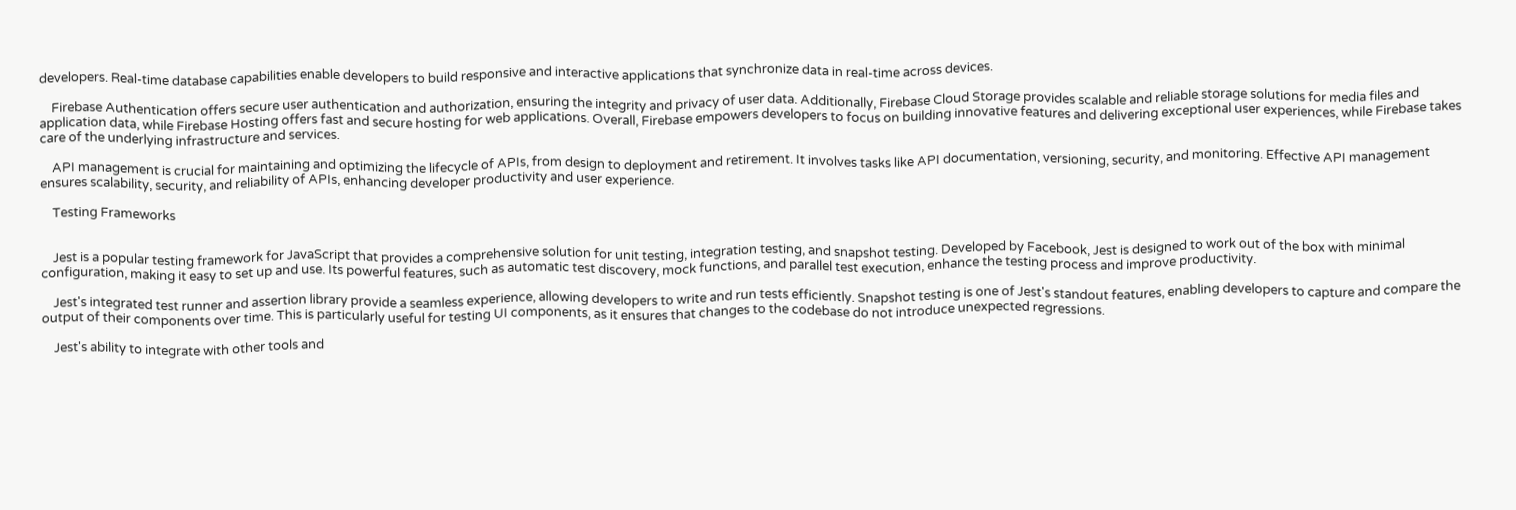developers. Real-time database capabilities enable developers to build responsive and interactive applications that synchronize data in real-time across devices.

    Firebase Authentication offers secure user authentication and authorization, ensuring the integrity and privacy of user data. Additionally, Firebase Cloud Storage provides scalable and reliable storage solutions for media files and application data, while Firebase Hosting offers fast and secure hosting for web applications. Overall, Firebase empowers developers to focus on building innovative features and delivering exceptional user experiences, while Firebase takes care of the underlying infrastructure and services.

    API management is crucial for maintaining and optimizing the lifecycle of APIs, from design to deployment and retirement. It involves tasks like API documentation, versioning, security, and monitoring. Effective API management ensures scalability, security, and reliability of APIs, enhancing developer productivity and user experience.

    Testing Frameworks


    Jest is a popular testing framework for JavaScript that provides a comprehensive solution for unit testing, integration testing, and snapshot testing. Developed by Facebook, Jest is designed to work out of the box with minimal configuration, making it easy to set up and use. Its powerful features, such as automatic test discovery, mock functions, and parallel test execution, enhance the testing process and improve productivity.

    Jest's integrated test runner and assertion library provide a seamless experience, allowing developers to write and run tests efficiently. Snapshot testing is one of Jest's standout features, enabling developers to capture and compare the output of their components over time. This is particularly useful for testing UI components, as it ensures that changes to the codebase do not introduce unexpected regressions.

    Jest's ability to integrate with other tools and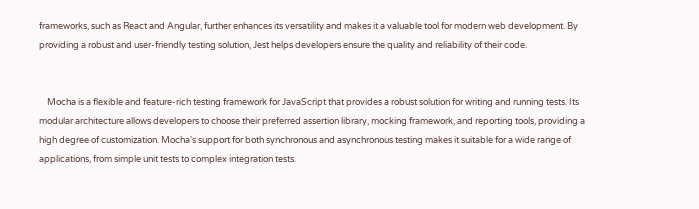frameworks, such as React and Angular, further enhances its versatility and makes it a valuable tool for modern web development. By providing a robust and user-friendly testing solution, Jest helps developers ensure the quality and reliability of their code.


    Mocha is a flexible and feature-rich testing framework for JavaScript that provides a robust solution for writing and running tests. Its modular architecture allows developers to choose their preferred assertion library, mocking framework, and reporting tools, providing a high degree of customization. Mocha's support for both synchronous and asynchronous testing makes it suitable for a wide range of applications, from simple unit tests to complex integration tests.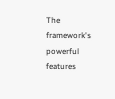The framework's powerful features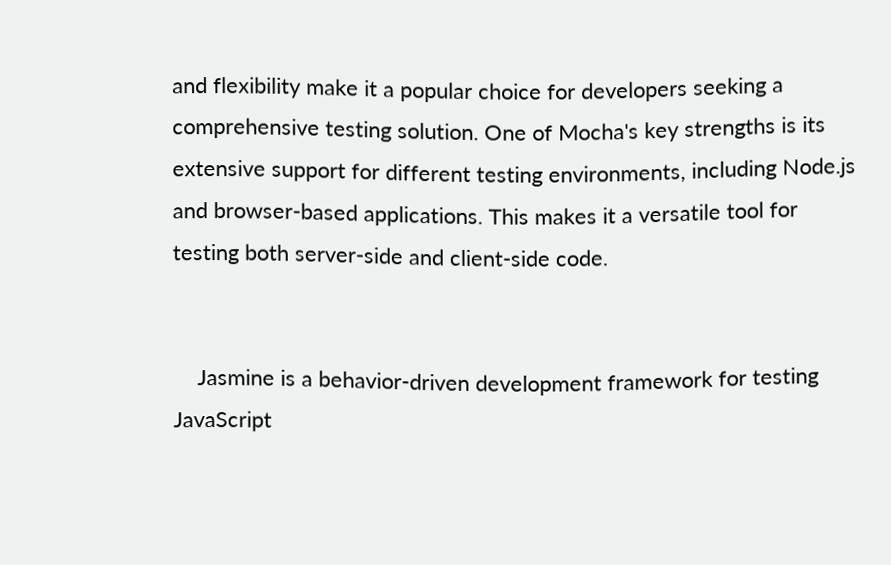and flexibility make it a popular choice for developers seeking a comprehensive testing solution. One of Mocha's key strengths is its extensive support for different testing environments, including Node.js and browser-based applications. This makes it a versatile tool for testing both server-side and client-side code.


    Jasmine is a behavior-driven development framework for testing JavaScript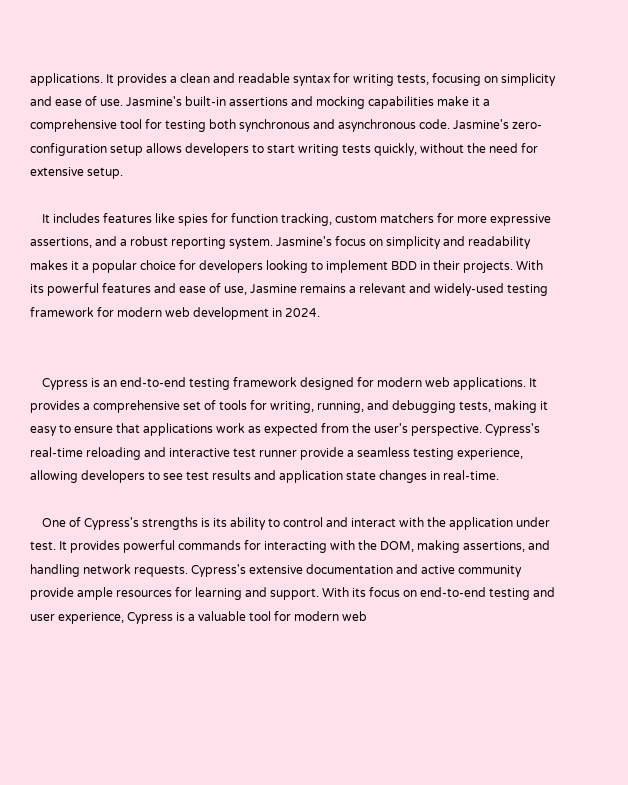applications. It provides a clean and readable syntax for writing tests, focusing on simplicity and ease of use. Jasmine's built-in assertions and mocking capabilities make it a comprehensive tool for testing both synchronous and asynchronous code. Jasmine's zero-configuration setup allows developers to start writing tests quickly, without the need for extensive setup.

    It includes features like spies for function tracking, custom matchers for more expressive assertions, and a robust reporting system. Jasmine's focus on simplicity and readability makes it a popular choice for developers looking to implement BDD in their projects. With its powerful features and ease of use, Jasmine remains a relevant and widely-used testing framework for modern web development in 2024.


    Cypress is an end-to-end testing framework designed for modern web applications. It provides a comprehensive set of tools for writing, running, and debugging tests, making it easy to ensure that applications work as expected from the user's perspective. Cypress's real-time reloading and interactive test runner provide a seamless testing experience, allowing developers to see test results and application state changes in real-time.

    One of Cypress's strengths is its ability to control and interact with the application under test. It provides powerful commands for interacting with the DOM, making assertions, and handling network requests. Cypress's extensive documentation and active community provide ample resources for learning and support. With its focus on end-to-end testing and user experience, Cypress is a valuable tool for modern web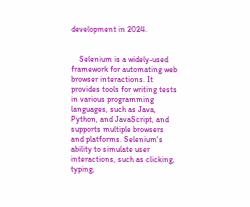development in 2024.


    Selenium is a widely-used framework for automating web browser interactions. It provides tools for writing tests in various programming languages, such as Java, Python, and JavaScript, and supports multiple browsers and platforms. Selenium's ability to simulate user interactions, such as clicking, typing,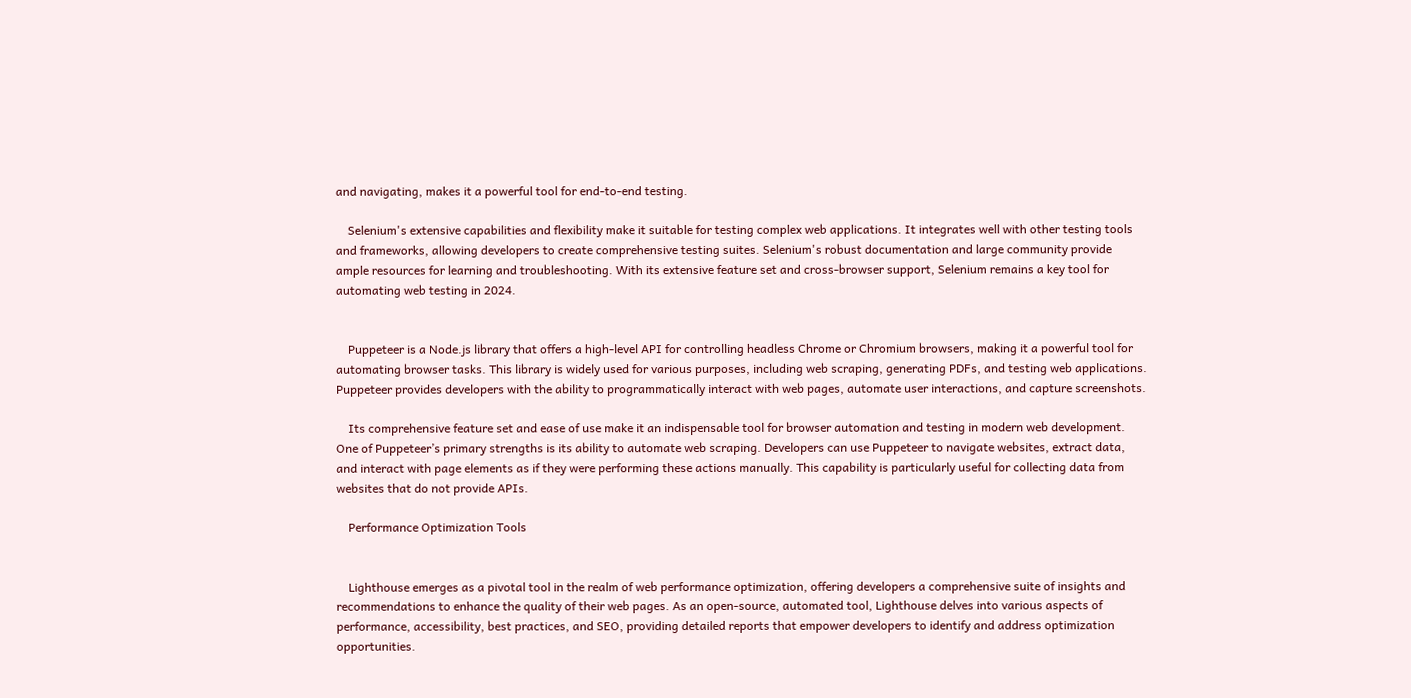and navigating, makes it a powerful tool for end-to-end testing.

    Selenium's extensive capabilities and flexibility make it suitable for testing complex web applications. It integrates well with other testing tools and frameworks, allowing developers to create comprehensive testing suites. Selenium's robust documentation and large community provide ample resources for learning and troubleshooting. With its extensive feature set and cross-browser support, Selenium remains a key tool for automating web testing in 2024.


    Puppeteer is a Node.js library that offers a high-level API for controlling headless Chrome or Chromium browsers, making it a powerful tool for automating browser tasks. This library is widely used for various purposes, including web scraping, generating PDFs, and testing web applications. Puppeteer provides developers with the ability to programmatically interact with web pages, automate user interactions, and capture screenshots.

    Its comprehensive feature set and ease of use make it an indispensable tool for browser automation and testing in modern web development. One of Puppeteer’s primary strengths is its ability to automate web scraping. Developers can use Puppeteer to navigate websites, extract data, and interact with page elements as if they were performing these actions manually. This capability is particularly useful for collecting data from websites that do not provide APIs.

    Performance Optimization Tools


    Lighthouse emerges as a pivotal tool in the realm of web performance optimization, offering developers a comprehensive suite of insights and recommendations to enhance the quality of their web pages. As an open-source, automated tool, Lighthouse delves into various aspects of performance, accessibility, best practices, and SEO, providing detailed reports that empower developers to identify and address optimization opportunities.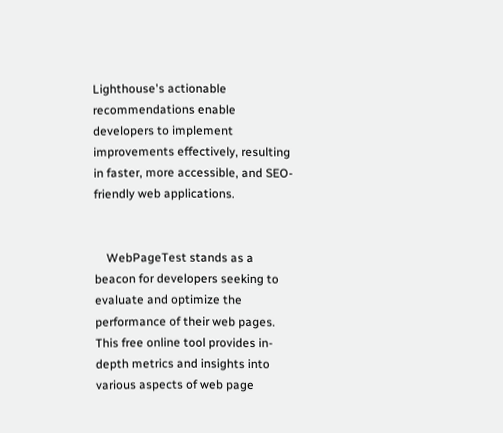Lighthouse's actionable recommendations enable developers to implement improvements effectively, resulting in faster, more accessible, and SEO-friendly web applications.


    WebPageTest stands as a beacon for developers seeking to evaluate and optimize the performance of their web pages. This free online tool provides in-depth metrics and insights into various aspects of web page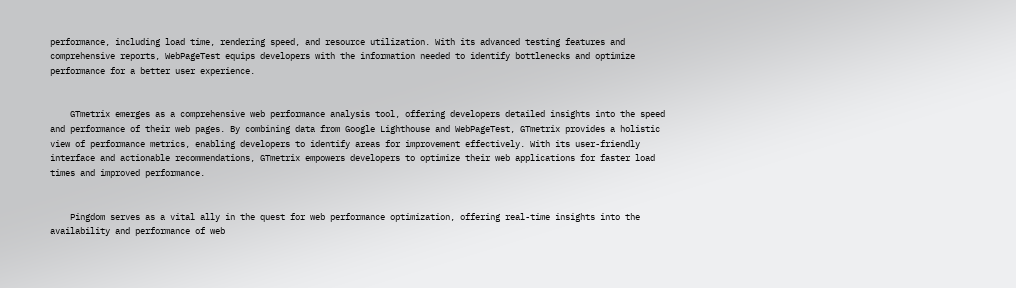performance, including load time, rendering speed, and resource utilization. With its advanced testing features and comprehensive reports, WebPageTest equips developers with the information needed to identify bottlenecks and optimize performance for a better user experience.


    GTmetrix emerges as a comprehensive web performance analysis tool, offering developers detailed insights into the speed and performance of their web pages. By combining data from Google Lighthouse and WebPageTest, GTmetrix provides a holistic view of performance metrics, enabling developers to identify areas for improvement effectively. With its user-friendly interface and actionable recommendations, GTmetrix empowers developers to optimize their web applications for faster load times and improved performance.


    Pingdom serves as a vital ally in the quest for web performance optimization, offering real-time insights into the availability and performance of web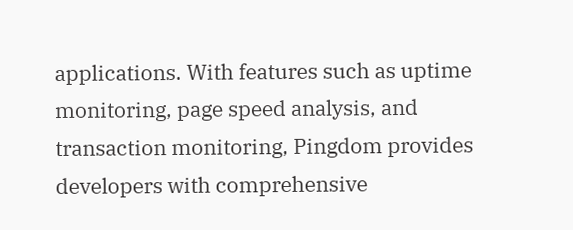applications. With features such as uptime monitoring, page speed analysis, and transaction monitoring, Pingdom provides developers with comprehensive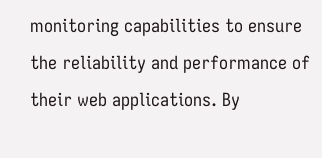monitoring capabilities to ensure the reliability and performance of their web applications. By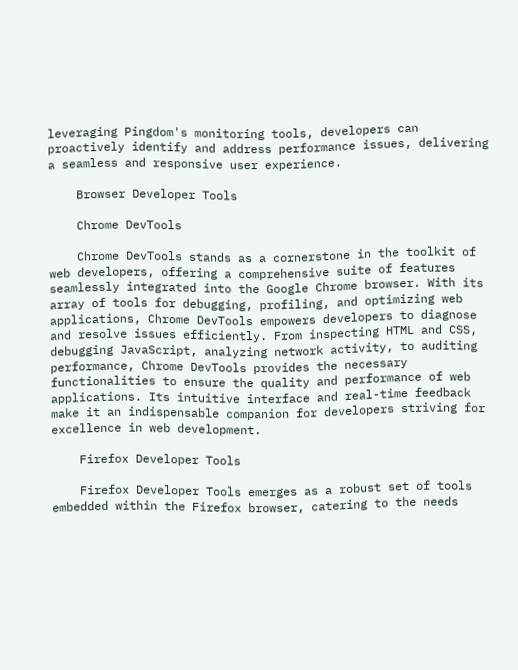leveraging Pingdom's monitoring tools, developers can proactively identify and address performance issues, delivering a seamless and responsive user experience.

    Browser Developer Tools

    Chrome DevTools

    Chrome DevTools stands as a cornerstone in the toolkit of web developers, offering a comprehensive suite of features seamlessly integrated into the Google Chrome browser. With its array of tools for debugging, profiling, and optimizing web applications, Chrome DevTools empowers developers to diagnose and resolve issues efficiently. From inspecting HTML and CSS, debugging JavaScript, analyzing network activity, to auditing performance, Chrome DevTools provides the necessary functionalities to ensure the quality and performance of web applications. Its intuitive interface and real-time feedback make it an indispensable companion for developers striving for excellence in web development.

    Firefox Developer Tools

    Firefox Developer Tools emerges as a robust set of tools embedded within the Firefox browser, catering to the needs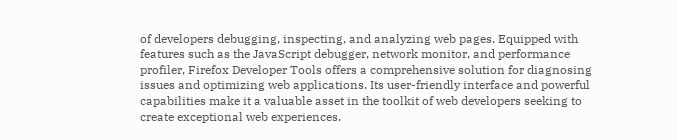of developers debugging, inspecting, and analyzing web pages. Equipped with features such as the JavaScript debugger, network monitor, and performance profiler, Firefox Developer Tools offers a comprehensive solution for diagnosing issues and optimizing web applications. Its user-friendly interface and powerful capabilities make it a valuable asset in the toolkit of web developers seeking to create exceptional web experiences.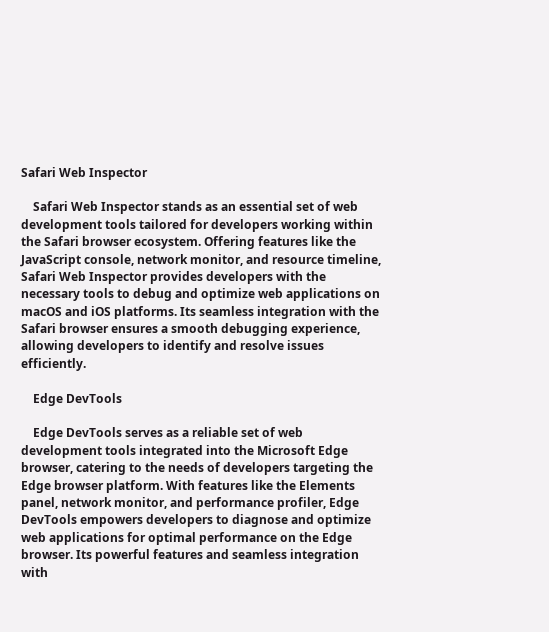Safari Web Inspector

    Safari Web Inspector stands as an essential set of web development tools tailored for developers working within the Safari browser ecosystem. Offering features like the JavaScript console, network monitor, and resource timeline, Safari Web Inspector provides developers with the necessary tools to debug and optimize web applications on macOS and iOS platforms. Its seamless integration with the Safari browser ensures a smooth debugging experience, allowing developers to identify and resolve issues efficiently.

    Edge DevTools

    Edge DevTools serves as a reliable set of web development tools integrated into the Microsoft Edge browser, catering to the needs of developers targeting the Edge browser platform. With features like the Elements panel, network monitor, and performance profiler, Edge DevTools empowers developers to diagnose and optimize web applications for optimal performance on the Edge browser. Its powerful features and seamless integration with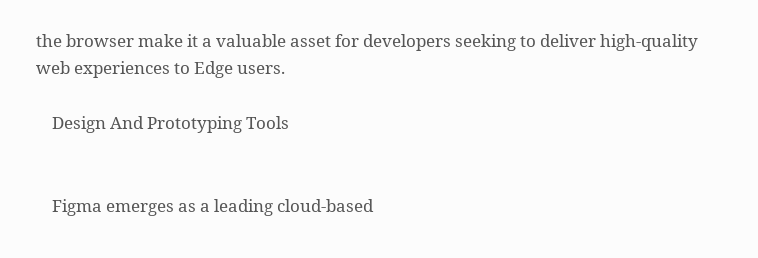the browser make it a valuable asset for developers seeking to deliver high-quality web experiences to Edge users.

    Design And Prototyping Tools


    Figma emerges as a leading cloud-based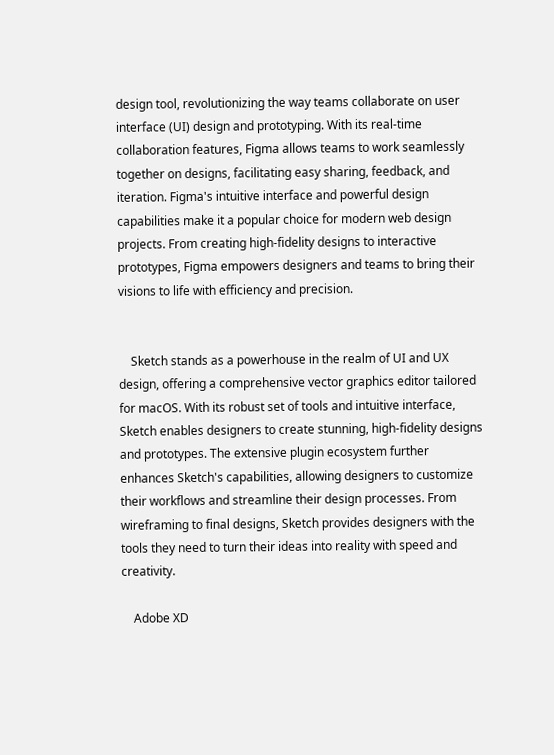design tool, revolutionizing the way teams collaborate on user interface (UI) design and prototyping. With its real-time collaboration features, Figma allows teams to work seamlessly together on designs, facilitating easy sharing, feedback, and iteration. Figma's intuitive interface and powerful design capabilities make it a popular choice for modern web design projects. From creating high-fidelity designs to interactive prototypes, Figma empowers designers and teams to bring their visions to life with efficiency and precision.


    Sketch stands as a powerhouse in the realm of UI and UX design, offering a comprehensive vector graphics editor tailored for macOS. With its robust set of tools and intuitive interface, Sketch enables designers to create stunning, high-fidelity designs and prototypes. The extensive plugin ecosystem further enhances Sketch's capabilities, allowing designers to customize their workflows and streamline their design processes. From wireframing to final designs, Sketch provides designers with the tools they need to turn their ideas into reality with speed and creativity.

    Adobe XD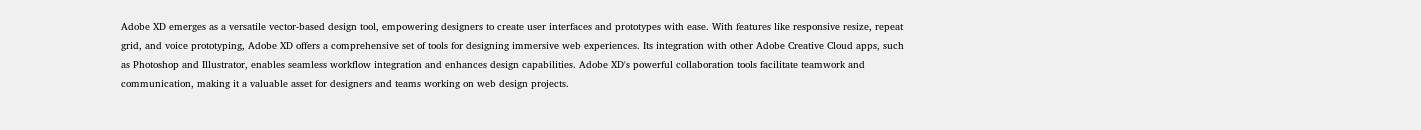Adobe XD emerges as a versatile vector-based design tool, empowering designers to create user interfaces and prototypes with ease. With features like responsive resize, repeat grid, and voice prototyping, Adobe XD offers a comprehensive set of tools for designing immersive web experiences. Its integration with other Adobe Creative Cloud apps, such as Photoshop and Illustrator, enables seamless workflow integration and enhances design capabilities. Adobe XD's powerful collaboration tools facilitate teamwork and communication, making it a valuable asset for designers and teams working on web design projects.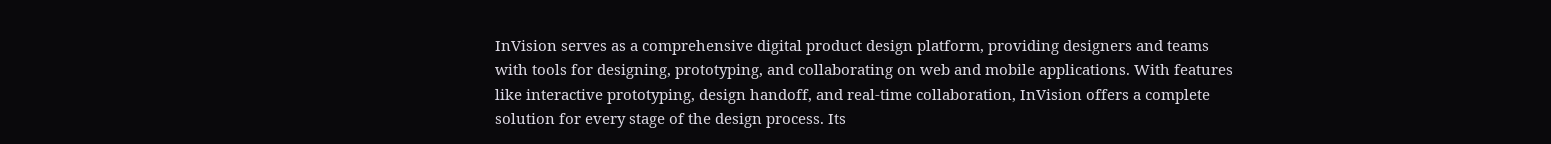InVision serves as a comprehensive digital product design platform, providing designers and teams with tools for designing, prototyping, and collaborating on web and mobile applications. With features like interactive prototyping, design handoff, and real-time collaboration, InVision offers a complete solution for every stage of the design process. Its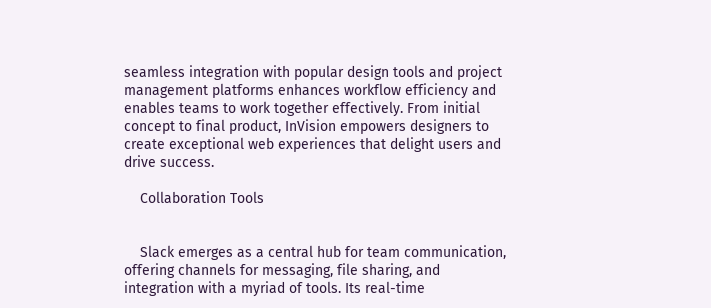seamless integration with popular design tools and project management platforms enhances workflow efficiency and enables teams to work together effectively. From initial concept to final product, InVision empowers designers to create exceptional web experiences that delight users and drive success.

    Collaboration Tools


    Slack emerges as a central hub for team communication, offering channels for messaging, file sharing, and integration with a myriad of tools. Its real-time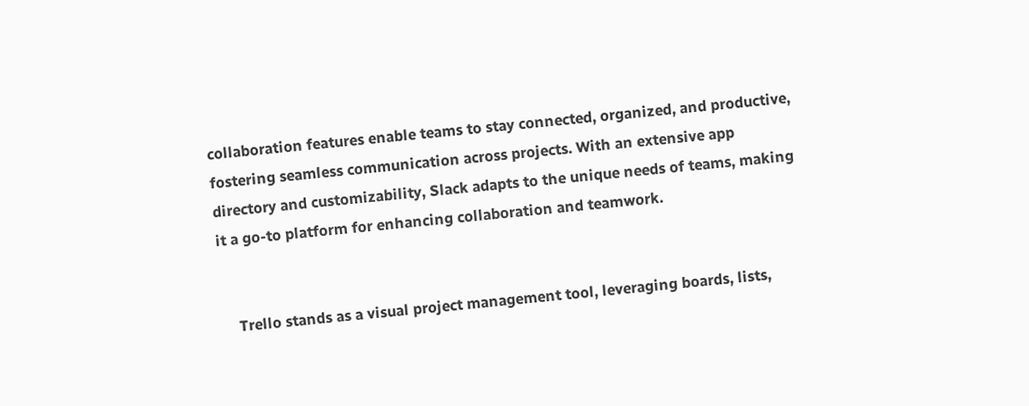collaboration features enable teams to stay connected, organized, and productive, fostering seamless communication across projects. With an extensive app directory and customizability, Slack adapts to the unique needs of teams, making it a go-to platform for enhancing collaboration and teamwork.


    Trello stands as a visual project management tool, leveraging boards, lists,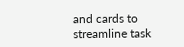and cards to streamline task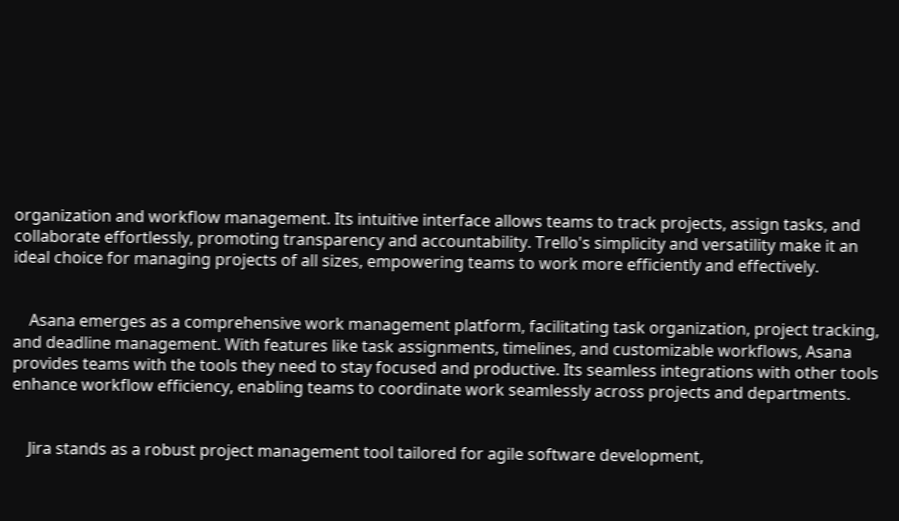organization and workflow management. Its intuitive interface allows teams to track projects, assign tasks, and collaborate effortlessly, promoting transparency and accountability. Trello's simplicity and versatility make it an ideal choice for managing projects of all sizes, empowering teams to work more efficiently and effectively.


    Asana emerges as a comprehensive work management platform, facilitating task organization, project tracking, and deadline management. With features like task assignments, timelines, and customizable workflows, Asana provides teams with the tools they need to stay focused and productive. Its seamless integrations with other tools enhance workflow efficiency, enabling teams to coordinate work seamlessly across projects and departments.


    Jira stands as a robust project management tool tailored for agile software development,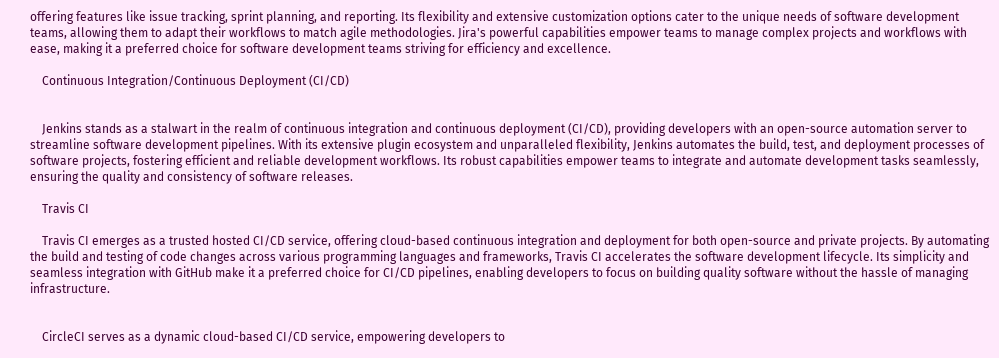offering features like issue tracking, sprint planning, and reporting. Its flexibility and extensive customization options cater to the unique needs of software development teams, allowing them to adapt their workflows to match agile methodologies. Jira's powerful capabilities empower teams to manage complex projects and workflows with ease, making it a preferred choice for software development teams striving for efficiency and excellence.

    Continuous Integration/Continuous Deployment (CI/CD)


    Jenkins stands as a stalwart in the realm of continuous integration and continuous deployment (CI/CD), providing developers with an open-source automation server to streamline software development pipelines. With its extensive plugin ecosystem and unparalleled flexibility, Jenkins automates the build, test, and deployment processes of software projects, fostering efficient and reliable development workflows. Its robust capabilities empower teams to integrate and automate development tasks seamlessly, ensuring the quality and consistency of software releases.

    Travis CI

    Travis CI emerges as a trusted hosted CI/CD service, offering cloud-based continuous integration and deployment for both open-source and private projects. By automating the build and testing of code changes across various programming languages and frameworks, Travis CI accelerates the software development lifecycle. Its simplicity and seamless integration with GitHub make it a preferred choice for CI/CD pipelines, enabling developers to focus on building quality software without the hassle of managing infrastructure.


    CircleCI serves as a dynamic cloud-based CI/CD service, empowering developers to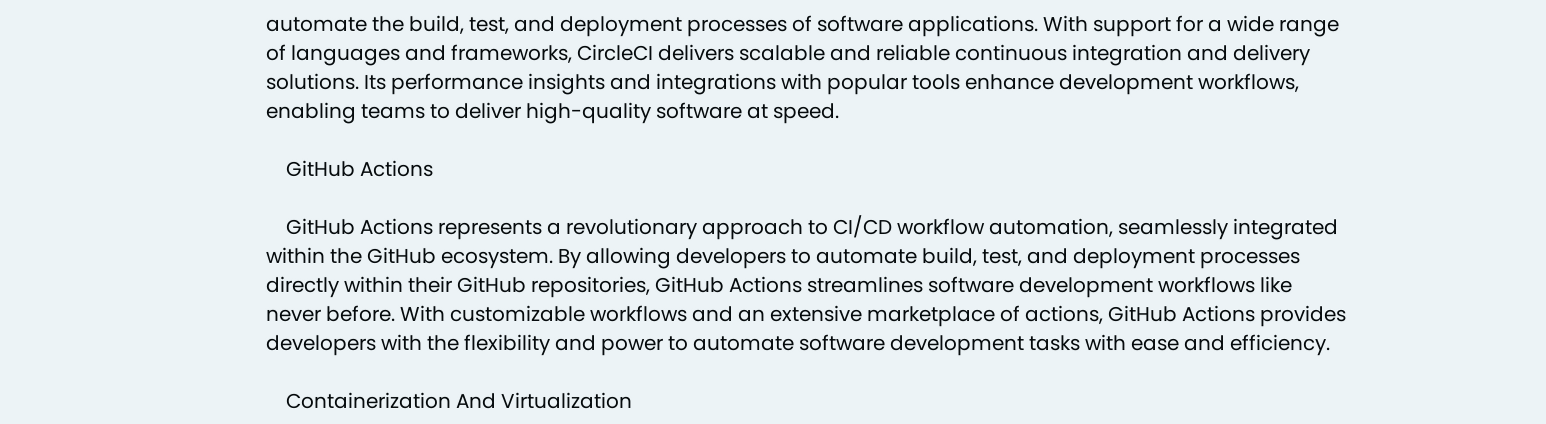automate the build, test, and deployment processes of software applications. With support for a wide range of languages and frameworks, CircleCI delivers scalable and reliable continuous integration and delivery solutions. Its performance insights and integrations with popular tools enhance development workflows, enabling teams to deliver high-quality software at speed.

    GitHub Actions

    GitHub Actions represents a revolutionary approach to CI/CD workflow automation, seamlessly integrated within the GitHub ecosystem. By allowing developers to automate build, test, and deployment processes directly within their GitHub repositories, GitHub Actions streamlines software development workflows like never before. With customizable workflows and an extensive marketplace of actions, GitHub Actions provides developers with the flexibility and power to automate software development tasks with ease and efficiency.

    Containerization And Virtualization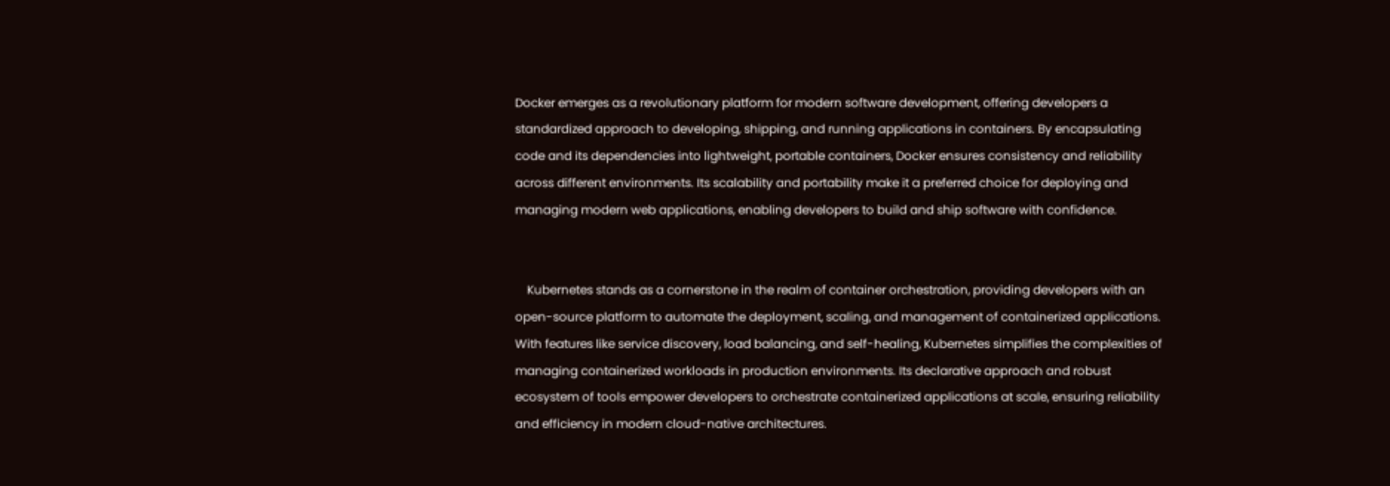Docker emerges as a revolutionary platform for modern software development, offering developers a standardized approach to developing, shipping, and running applications in containers. By encapsulating code and its dependencies into lightweight, portable containers, Docker ensures consistency and reliability across different environments. Its scalability and portability make it a preferred choice for deploying and managing modern web applications, enabling developers to build and ship software with confidence.


    Kubernetes stands as a cornerstone in the realm of container orchestration, providing developers with an open-source platform to automate the deployment, scaling, and management of containerized applications. With features like service discovery, load balancing, and self-healing, Kubernetes simplifies the complexities of managing containerized workloads in production environments. Its declarative approach and robust ecosystem of tools empower developers to orchestrate containerized applications at scale, ensuring reliability and efficiency in modern cloud-native architectures.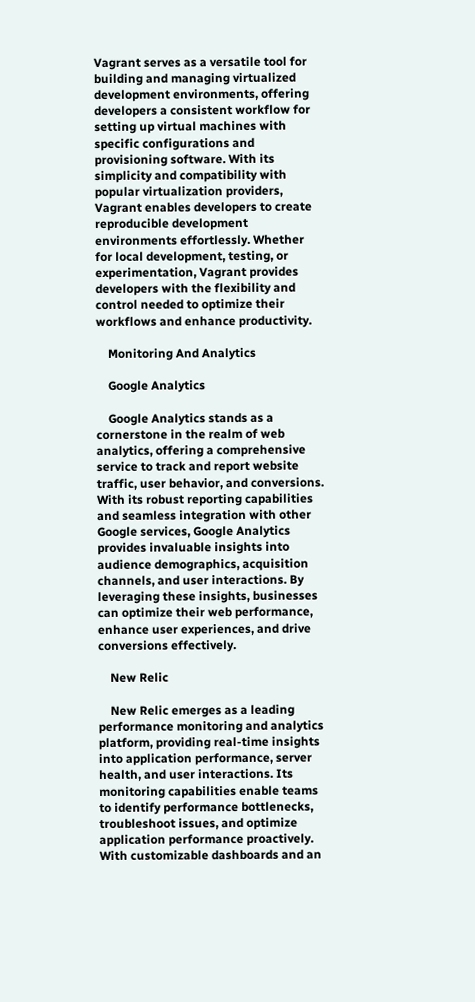Vagrant serves as a versatile tool for building and managing virtualized development environments, offering developers a consistent workflow for setting up virtual machines with specific configurations and provisioning software. With its simplicity and compatibility with popular virtualization providers, Vagrant enables developers to create reproducible development environments effortlessly. Whether for local development, testing, or experimentation, Vagrant provides developers with the flexibility and control needed to optimize their workflows and enhance productivity.

    Monitoring And Analytics

    Google Analytics

    Google Analytics stands as a cornerstone in the realm of web analytics, offering a comprehensive service to track and report website traffic, user behavior, and conversions. With its robust reporting capabilities and seamless integration with other Google services, Google Analytics provides invaluable insights into audience demographics, acquisition channels, and user interactions. By leveraging these insights, businesses can optimize their web performance, enhance user experiences, and drive conversions effectively.

    New Relic

    New Relic emerges as a leading performance monitoring and analytics platform, providing real-time insights into application performance, server health, and user interactions. Its monitoring capabilities enable teams to identify performance bottlenecks, troubleshoot issues, and optimize application performance proactively. With customizable dashboards and an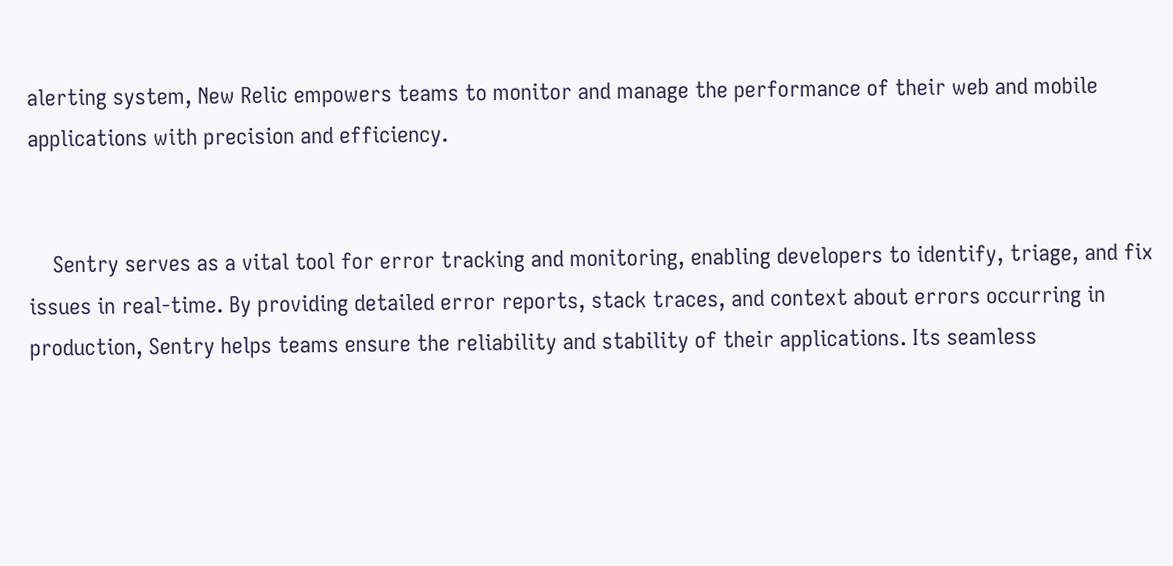alerting system, New Relic empowers teams to monitor and manage the performance of their web and mobile applications with precision and efficiency.


    Sentry serves as a vital tool for error tracking and monitoring, enabling developers to identify, triage, and fix issues in real-time. By providing detailed error reports, stack traces, and context about errors occurring in production, Sentry helps teams ensure the reliability and stability of their applications. Its seamless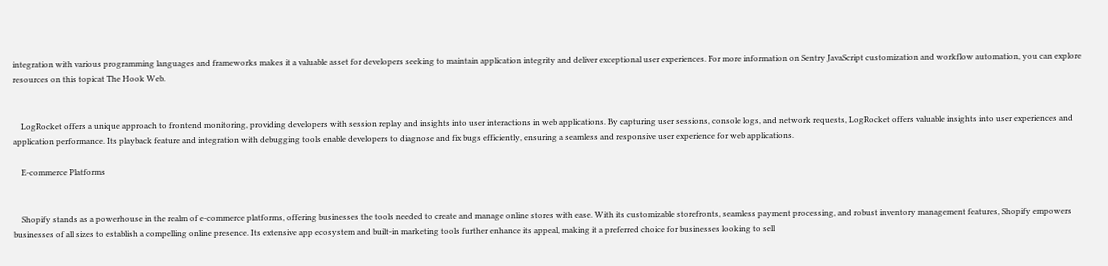integration with various programming languages and frameworks makes it a valuable asset for developers seeking to maintain application integrity and deliver exceptional user experiences. For more information on Sentry JavaScript customization and workflow automation, you can explore resources on this topicat The Hook Web.


    LogRocket offers a unique approach to frontend monitoring, providing developers with session replay and insights into user interactions in web applications. By capturing user sessions, console logs, and network requests, LogRocket offers valuable insights into user experiences and application performance. Its playback feature and integration with debugging tools enable developers to diagnose and fix bugs efficiently, ensuring a seamless and responsive user experience for web applications.

    E-commerce Platforms


    Shopify stands as a powerhouse in the realm of e-commerce platforms, offering businesses the tools needed to create and manage online stores with ease. With its customizable storefronts, seamless payment processing, and robust inventory management features, Shopify empowers businesses of all sizes to establish a compelling online presence. Its extensive app ecosystem and built-in marketing tools further enhance its appeal, making it a preferred choice for businesses looking to sell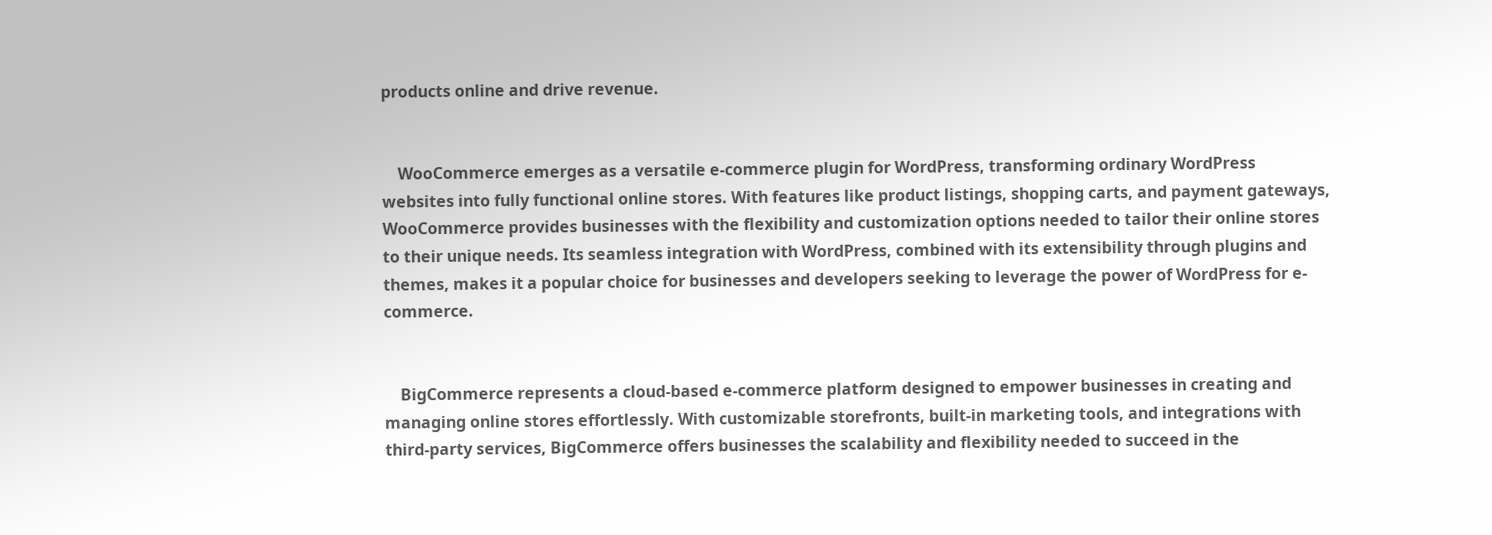products online and drive revenue.


    WooCommerce emerges as a versatile e-commerce plugin for WordPress, transforming ordinary WordPress websites into fully functional online stores. With features like product listings, shopping carts, and payment gateways, WooCommerce provides businesses with the flexibility and customization options needed to tailor their online stores to their unique needs. Its seamless integration with WordPress, combined with its extensibility through plugins and themes, makes it a popular choice for businesses and developers seeking to leverage the power of WordPress for e-commerce.


    BigCommerce represents a cloud-based e-commerce platform designed to empower businesses in creating and managing online stores effortlessly. With customizable storefronts, built-in marketing tools, and integrations with third-party services, BigCommerce offers businesses the scalability and flexibility needed to succeed in the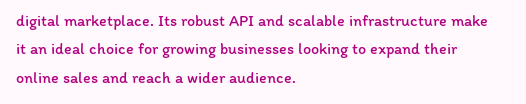digital marketplace. Its robust API and scalable infrastructure make it an ideal choice for growing businesses looking to expand their online sales and reach a wider audience.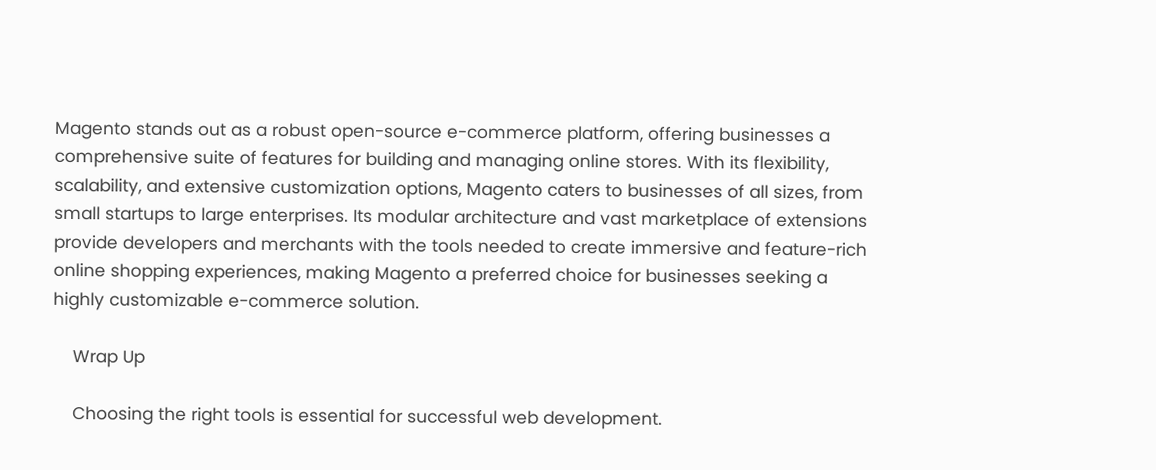Magento stands out as a robust open-source e-commerce platform, offering businesses a comprehensive suite of features for building and managing online stores. With its flexibility, scalability, and extensive customization options, Magento caters to businesses of all sizes, from small startups to large enterprises. Its modular architecture and vast marketplace of extensions provide developers and merchants with the tools needed to create immersive and feature-rich online shopping experiences, making Magento a preferred choice for businesses seeking a highly customizable e-commerce solution.

    Wrap Up

    Choosing the right tools is essential for successful web development.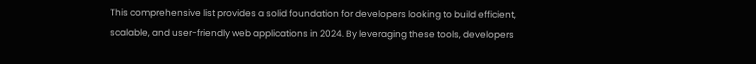This comprehensive list provides a solid foundation for developers looking to build efficient, scalable, and user-friendly web applications in 2024. By leveraging these tools, developers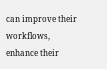can improve their workflows, enhance their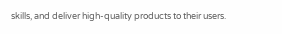skills, and deliver high-quality products to their users.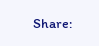Share: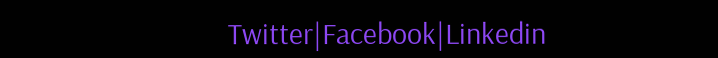Twitter|Facebook|Linkedin